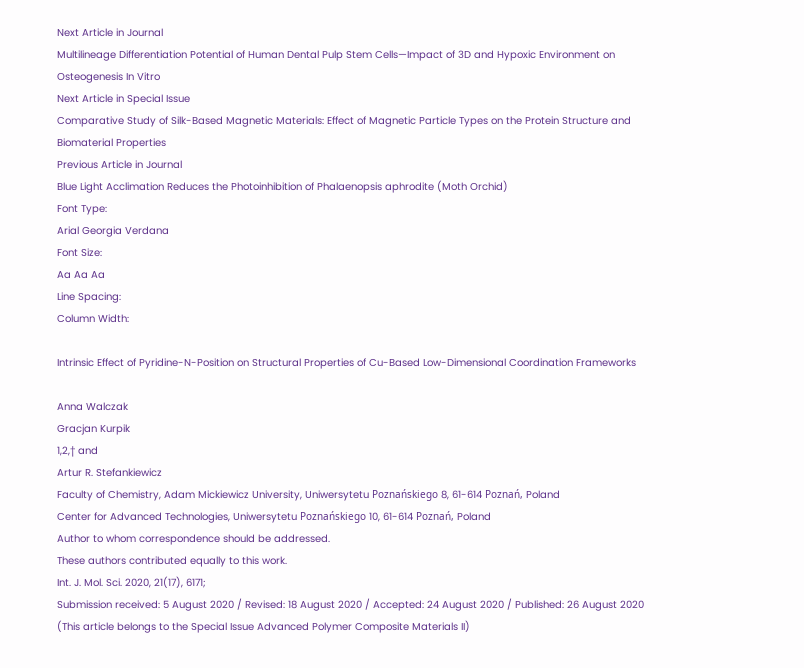Next Article in Journal
Multilineage Differentiation Potential of Human Dental Pulp Stem Cells—Impact of 3D and Hypoxic Environment on Osteogenesis In Vitro
Next Article in Special Issue
Comparative Study of Silk-Based Magnetic Materials: Effect of Magnetic Particle Types on the Protein Structure and Biomaterial Properties
Previous Article in Journal
Blue Light Acclimation Reduces the Photoinhibition of Phalaenopsis aphrodite (Moth Orchid)
Font Type:
Arial Georgia Verdana
Font Size:
Aa Aa Aa
Line Spacing:
Column Width:

Intrinsic Effect of Pyridine-N-Position on Structural Properties of Cu-Based Low-Dimensional Coordination Frameworks

Anna Walczak
Gracjan Kurpik
1,2,† and
Artur R. Stefankiewicz
Faculty of Chemistry, Adam Mickiewicz University, Uniwersytetu Poznańskiego 8, 61-614 Poznań, Poland
Center for Advanced Technologies, Uniwersytetu Poznańskiego 10, 61-614 Poznań, Poland
Author to whom correspondence should be addressed.
These authors contributed equally to this work.
Int. J. Mol. Sci. 2020, 21(17), 6171;
Submission received: 5 August 2020 / Revised: 18 August 2020 / Accepted: 24 August 2020 / Published: 26 August 2020
(This article belongs to the Special Issue Advanced Polymer Composite Materials II)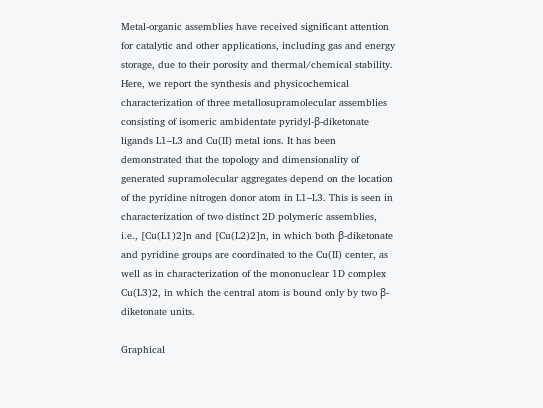Metal-organic assemblies have received significant attention for catalytic and other applications, including gas and energy storage, due to their porosity and thermal/chemical stability. Here, we report the synthesis and physicochemical characterization of three metallosupramolecular assemblies consisting of isomeric ambidentate pyridyl-β-diketonate ligands L1–L3 and Cu(II) metal ions. It has been demonstrated that the topology and dimensionality of generated supramolecular aggregates depend on the location of the pyridine nitrogen donor atom in L1–L3. This is seen in characterization of two distinct 2D polymeric assemblies, i.e., [Cu(L1)2]n and [Cu(L2)2]n, in which both β-diketonate and pyridine groups are coordinated to the Cu(II) center, as well as in characterization of the mononuclear 1D complex Cu(L3)2, in which the central atom is bound only by two β-diketonate units.

Graphical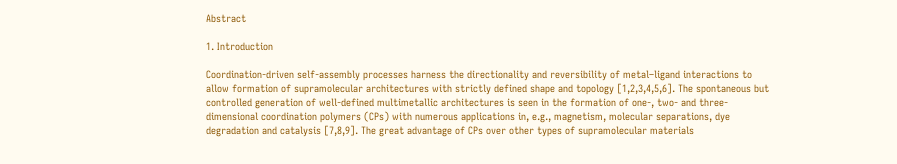Abstract

1. Introduction

Coordination-driven self-assembly processes harness the directionality and reversibility of metal–ligand interactions to allow formation of supramolecular architectures with strictly defined shape and topology [1,2,3,4,5,6]. The spontaneous but controlled generation of well-defined multimetallic architectures is seen in the formation of one-, two- and three-dimensional coordination polymers (CPs) with numerous applications in, e.g., magnetism, molecular separations, dye degradation and catalysis [7,8,9]. The great advantage of CPs over other types of supramolecular materials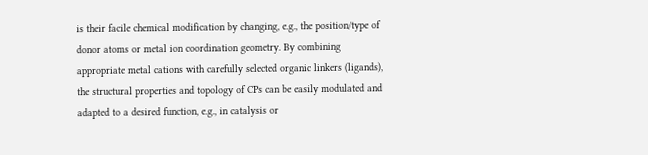is their facile chemical modification by changing, e.g., the position/type of donor atoms or metal ion coordination geometry. By combining appropriate metal cations with carefully selected organic linkers (ligands), the structural properties and topology of CPs can be easily modulated and adapted to a desired function, e.g., in catalysis or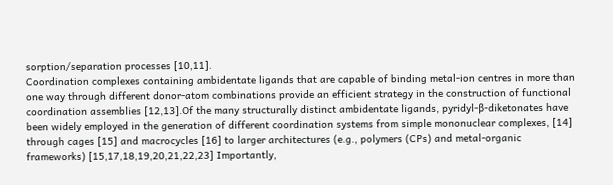sorption/separation processes [10,11].
Coordination complexes containing ambidentate ligands that are capable of binding metal-ion centres in more than one way through different donor-atom combinations provide an efficient strategy in the construction of functional coordination assemblies [12,13].Of the many structurally distinct ambidentate ligands, pyridyl-β-diketonates have been widely employed in the generation of different coordination systems from simple mononuclear complexes, [14] through cages [15] and macrocycles [16] to larger architectures (e.g., polymers (CPs) and metal-organic frameworks) [15,17,18,19,20,21,22,23] Importantly,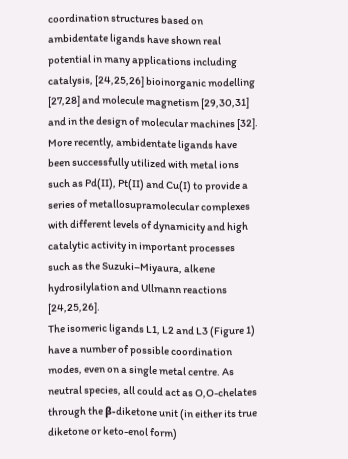coordination structures based on ambidentate ligands have shown real potential in many applications including catalysis, [24,25,26] bioinorganic modelling [27,28] and molecule magnetism [29,30,31] and in the design of molecular machines [32]. More recently, ambidentate ligands have been successfully utilized with metal ions such as Pd(II), Pt(II) and Cu(I) to provide a series of metallosupramolecular complexes with different levels of dynamicity and high catalytic activity in important processes such as the Suzuki–Miyaura, alkene hydrosilylation and Ullmann reactions [24,25,26].
The isomeric ligands L1, L2 and L3 (Figure 1) have a number of possible coordination modes, even on a single metal centre. As neutral species, all could act as O,O-chelates through the β-diketone unit (in either its true diketone or keto-enol form)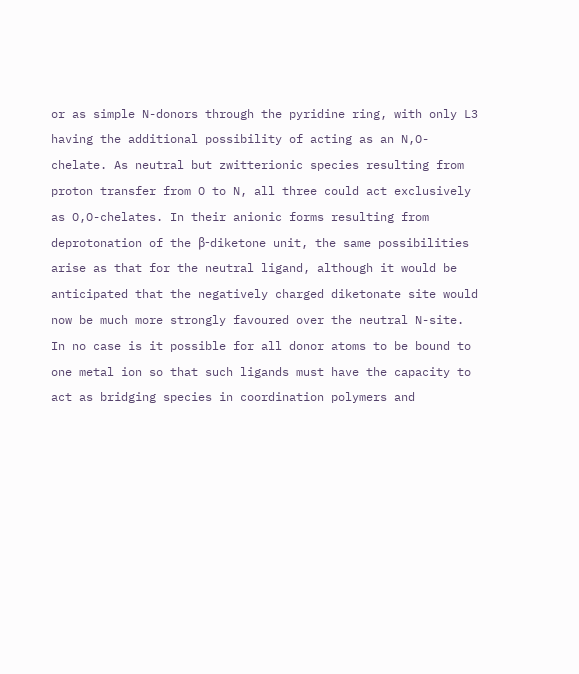or as simple N-donors through the pyridine ring, with only L3 having the additional possibility of acting as an N,O-chelate. As neutral but zwitterionic species resulting from proton transfer from O to N, all three could act exclusively as O,O-chelates. In their anionic forms resulting from deprotonation of the β-diketone unit, the same possibilities arise as that for the neutral ligand, although it would be anticipated that the negatively charged diketonate site would now be much more strongly favoured over the neutral N-site. In no case is it possible for all donor atoms to be bound to one metal ion so that such ligands must have the capacity to act as bridging species in coordination polymers and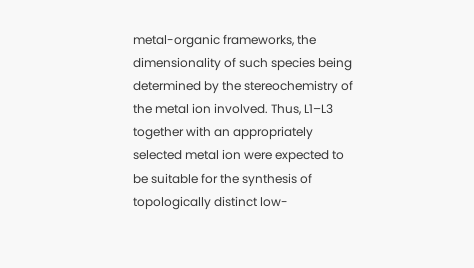metal-organic frameworks, the dimensionality of such species being determined by the stereochemistry of the metal ion involved. Thus, L1–L3 together with an appropriately selected metal ion were expected to be suitable for the synthesis of topologically distinct low-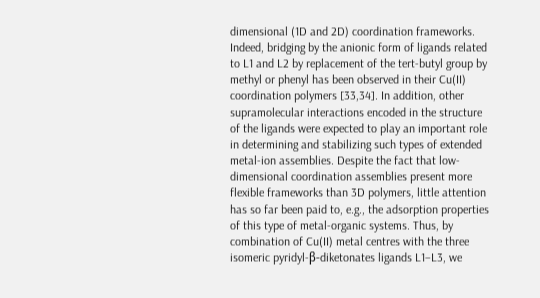dimensional (1D and 2D) coordination frameworks. Indeed, bridging by the anionic form of ligands related to L1 and L2 by replacement of the tert-butyl group by methyl or phenyl has been observed in their Cu(II) coordination polymers [33,34]. In addition, other supramolecular interactions encoded in the structure of the ligands were expected to play an important role in determining and stabilizing such types of extended metal-ion assemblies. Despite the fact that low-dimensional coordination assemblies present more flexible frameworks than 3D polymers, little attention has so far been paid to, e.g., the adsorption properties of this type of metal-organic systems. Thus, by combination of Cu(II) metal centres with the three isomeric pyridyl-β-diketonates ligands L1–L3, we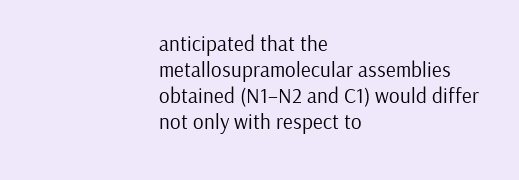anticipated that the metallosupramolecular assemblies obtained (N1–N2 and C1) would differ not only with respect to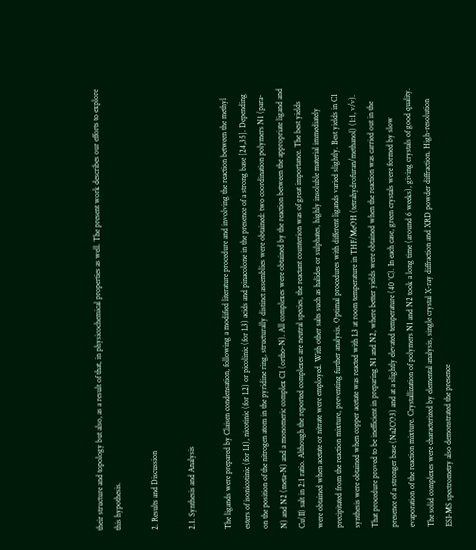their structure and topology but also, as a result of that, in physicochemical properties as well. The present work describes our efforts to explore this hypothesis.

2. Results and Discussion

2.1. Synthesis and Analysis

The ligands were prepared by Claisen condensation, following a modified literature procedure and involving the reaction between the methyl esters of isonicotinic (for L1), nicotinic (for L2) or picolinic (for L3) acids and pinacolone in the presence of a strong base [24,35]. Depending on the position of the nitrogen atom in the pyridine ring, structurally distinct assemblies were obtained: two coordination polymers N1 (para-N) and N2 (meta-N) and a monomeric complex C1 (ortho-N). All complexes were obtained by the reaction between the appropriate ligand and Cu(II) salt in 2:1 ratio. Although the reported complexes are neutral species, the reactant counterion was of great importance. The best yields were obtained when acetate or nitrate were employed. With other salts such as halides or sulphates, highly insoluble material immediately precipitated from the reaction mixture, preventing further analysis. Optimal procedures with different ligands varied slightly. Best yields in C1 synthesis were obtained when copper acetate was reacted with L3 at room temperature in THF/MeOH (tetrahydrofuran/methanol) (1:1, v/v). That procedure proved to be inefficient in preparing N1 and N2, where better yields were obtained when the reaction was carried out in the presence of a stronger base (Na2CO3) and at a slightly elevated temperature (40 °C). In each case, green crystals were formed by slow evaporation of the reaction mixture. Crystallization of polymers N1 and N2 took a long time (around 6 weeks), giving crystals of good quality. The solid complexes were characterized by elemental analysis, single crystal X-ray diffraction and XRD powder diffraction. High-resolution ESI-MS spectrometry also demonstrated the presence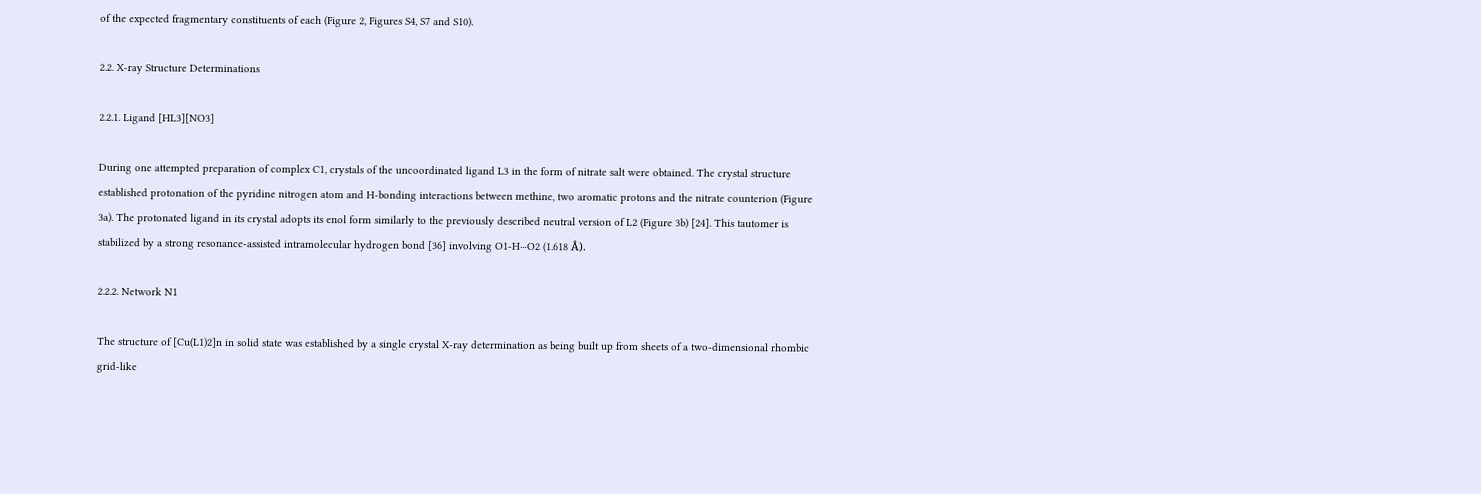of the expected fragmentary constituents of each (Figure 2, Figures S4, S7 and S10).

2.2. X-ray Structure Determinations

2.2.1. Ligand [HL3][NO3]

During one attempted preparation of complex C1, crystals of the uncoordinated ligand L3 in the form of nitrate salt were obtained. The crystal structure established protonation of the pyridine nitrogen atom and H-bonding interactions between methine, two aromatic protons and the nitrate counterion (Figure 3a). The protonated ligand in its crystal adopts its enol form similarly to the previously described neutral version of L2 (Figure 3b) [24]. This tautomer is stabilized by a strong resonance-assisted intramolecular hydrogen bond [36] involving O1-H⋯O2 (1.618 Å).

2.2.2. Network N1

The structure of [Cu(L1)2]n in solid state was established by a single crystal X-ray determination as being built up from sheets of a two-dimensional rhombic grid-like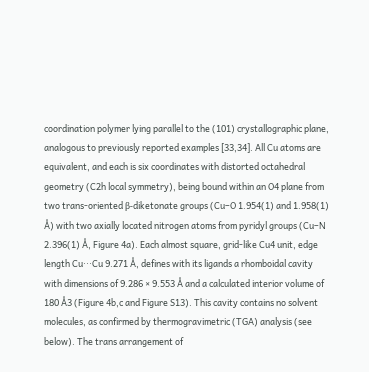coordination polymer lying parallel to the (101) crystallographic plane, analogous to previously reported examples [33,34]. All Cu atoms are equivalent, and each is six coordinates with distorted octahedral geometry (C2h local symmetry), being bound within an O4 plane from two trans-oriented β-diketonate groups (Cu–O 1.954(1) and 1.958(1) Å) with two axially located nitrogen atoms from pyridyl groups (Cu–N 2.396(1) Å, Figure 4a). Each almost square, grid-like Cu4 unit, edge length Cu···Cu 9.271 Å, defines with its ligands a rhomboidal cavity with dimensions of 9.286 × 9.553 Å and a calculated interior volume of 180 Å3 (Figure 4b,c and Figure S13). This cavity contains no solvent molecules, as confirmed by thermogravimetric (TGA) analysis (see below). The trans arrangement of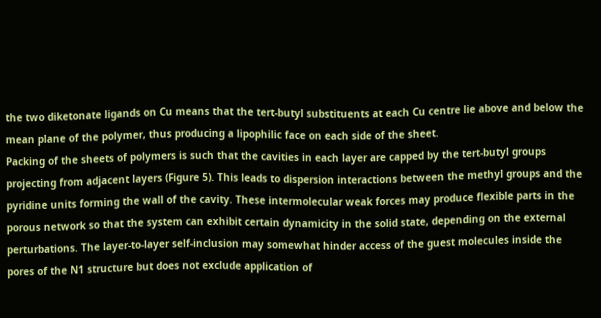the two diketonate ligands on Cu means that the tert-butyl substituents at each Cu centre lie above and below the mean plane of the polymer, thus producing a lipophilic face on each side of the sheet.
Packing of the sheets of polymers is such that the cavities in each layer are capped by the tert-butyl groups projecting from adjacent layers (Figure 5). This leads to dispersion interactions between the methyl groups and the pyridine units forming the wall of the cavity. These intermolecular weak forces may produce flexible parts in the porous network so that the system can exhibit certain dynamicity in the solid state, depending on the external perturbations. The layer-to-layer self-inclusion may somewhat hinder access of the guest molecules inside the pores of the N1 structure but does not exclude application of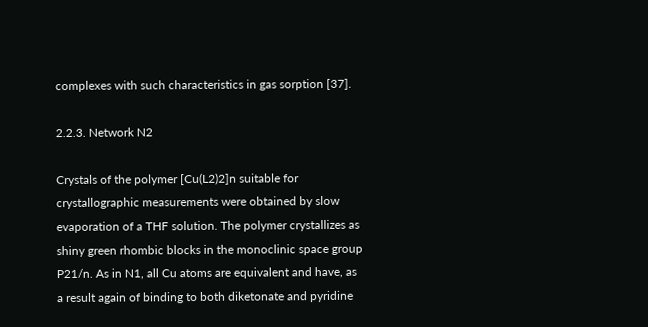complexes with such characteristics in gas sorption [37].

2.2.3. Network N2

Crystals of the polymer [Cu(L2)2]n suitable for crystallographic measurements were obtained by slow evaporation of a THF solution. The polymer crystallizes as shiny green rhombic blocks in the monoclinic space group P21/n. As in N1, all Cu atoms are equivalent and have, as a result again of binding to both diketonate and pyridine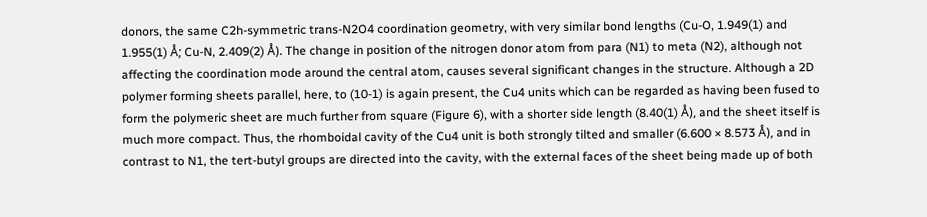donors, the same C2h-symmetric trans-N2O4 coordination geometry, with very similar bond lengths (Cu-O, 1.949(1) and 1.955(1) Å; Cu-N, 2.409(2) Å). The change in position of the nitrogen donor atom from para (N1) to meta (N2), although not affecting the coordination mode around the central atom, causes several significant changes in the structure. Although a 2D polymer forming sheets parallel, here, to (10-1) is again present, the Cu4 units which can be regarded as having been fused to form the polymeric sheet are much further from square (Figure 6), with a shorter side length (8.40(1) Å), and the sheet itself is much more compact. Thus, the rhomboidal cavity of the Cu4 unit is both strongly tilted and smaller (6.600 × 8.573 Å), and in contrast to N1, the tert-butyl groups are directed into the cavity, with the external faces of the sheet being made up of both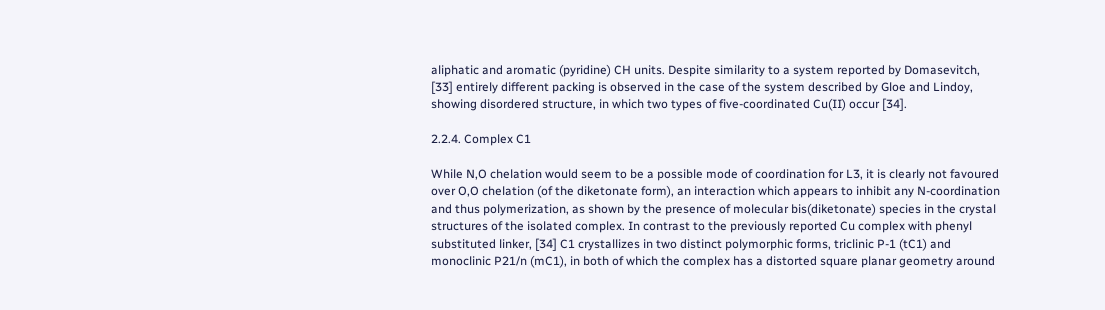aliphatic and aromatic (pyridine) CH units. Despite similarity to a system reported by Domasevitch, [33] entirely different packing is observed in the case of the system described by Gloe and Lindoy, showing disordered structure, in which two types of five-coordinated Cu(II) occur [34].

2.2.4. Complex C1

While N,O chelation would seem to be a possible mode of coordination for L3, it is clearly not favoured over O,O chelation (of the diketonate form), an interaction which appears to inhibit any N-coordination and thus polymerization, as shown by the presence of molecular bis(diketonate) species in the crystal structures of the isolated complex. In contrast to the previously reported Cu complex with phenyl substituted linker, [34] C1 crystallizes in two distinct polymorphic forms, triclinic P-1 (tC1) and monoclinic P21/n (mC1), in both of which the complex has a distorted square planar geometry around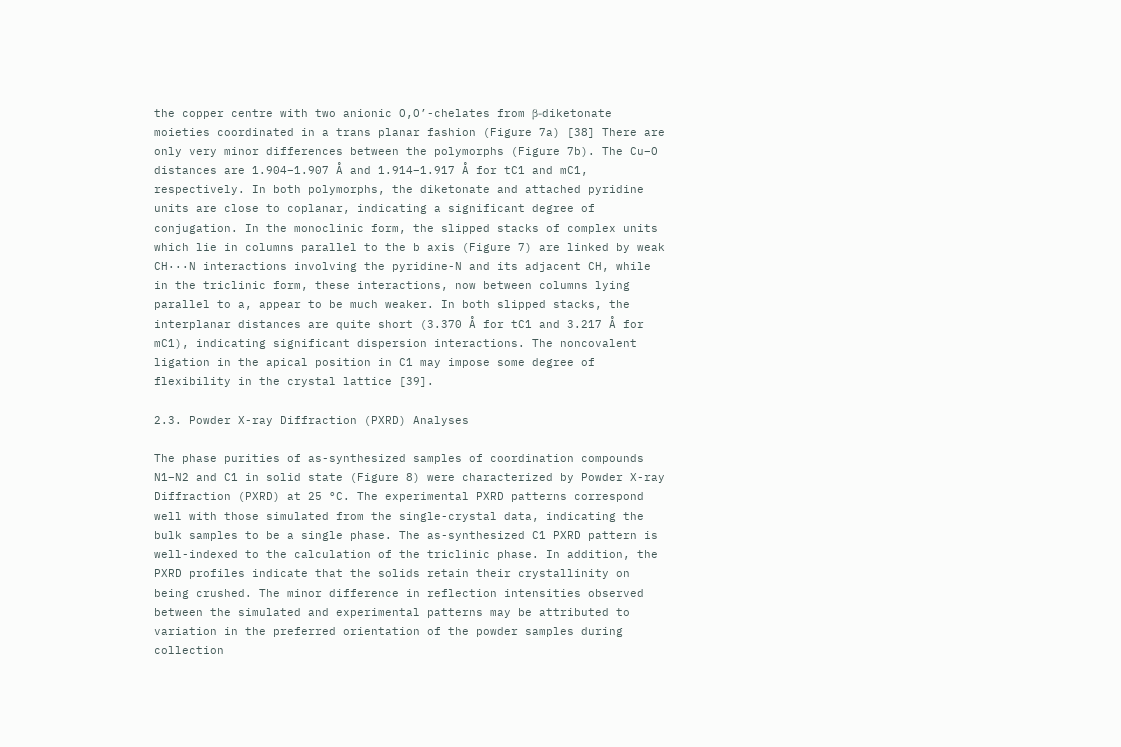the copper centre with two anionic O,O’-chelates from β-diketonate moieties coordinated in a trans planar fashion (Figure 7a) [38] There are only very minor differences between the polymorphs (Figure 7b). The Cu–O distances are 1.904–1.907 Å and 1.914–1.917 Å for tC1 and mC1, respectively. In both polymorphs, the diketonate and attached pyridine units are close to coplanar, indicating a significant degree of conjugation. In the monoclinic form, the slipped stacks of complex units which lie in columns parallel to the b axis (Figure 7) are linked by weak CH···N interactions involving the pyridine-N and its adjacent CH, while in the triclinic form, these interactions, now between columns lying parallel to a, appear to be much weaker. In both slipped stacks, the interplanar distances are quite short (3.370 Å for tC1 and 3.217 Å for mC1), indicating significant dispersion interactions. The noncovalent ligation in the apical position in C1 may impose some degree of flexibility in the crystal lattice [39].

2.3. Powder X-ray Diffraction (PXRD) Analyses

The phase purities of as-synthesized samples of coordination compounds N1–N2 and C1 in solid state (Figure 8) were characterized by Powder X-ray Diffraction (PXRD) at 25 °C. The experimental PXRD patterns correspond well with those simulated from the single-crystal data, indicating the bulk samples to be a single phase. The as-synthesized C1 PXRD pattern is well-indexed to the calculation of the triclinic phase. In addition, the PXRD profiles indicate that the solids retain their crystallinity on being crushed. The minor difference in reflection intensities observed between the simulated and experimental patterns may be attributed to variation in the preferred orientation of the powder samples during collection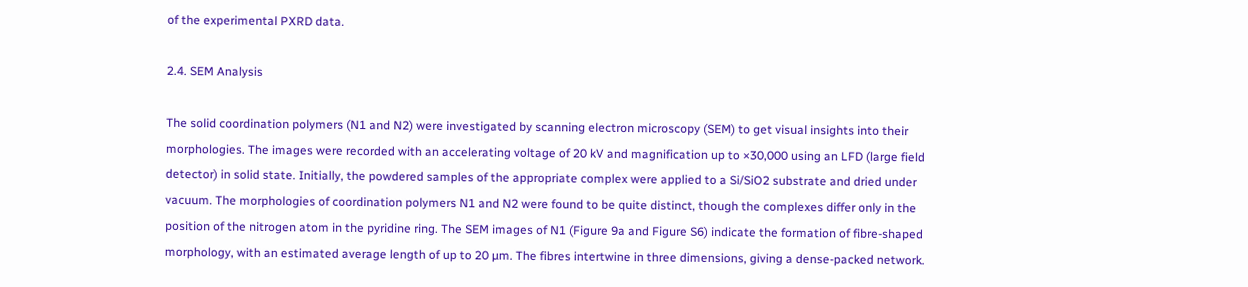of the experimental PXRD data.

2.4. SEM Analysis

The solid coordination polymers (N1 and N2) were investigated by scanning electron microscopy (SEM) to get visual insights into their morphologies. The images were recorded with an accelerating voltage of 20 kV and magnification up to ×30,000 using an LFD (large field detector) in solid state. Initially, the powdered samples of the appropriate complex were applied to a Si/SiO2 substrate and dried under vacuum. The morphologies of coordination polymers N1 and N2 were found to be quite distinct, though the complexes differ only in the position of the nitrogen atom in the pyridine ring. The SEM images of N1 (Figure 9a and Figure S6) indicate the formation of fibre-shaped morphology, with an estimated average length of up to 20 µm. The fibres intertwine in three dimensions, giving a dense-packed network.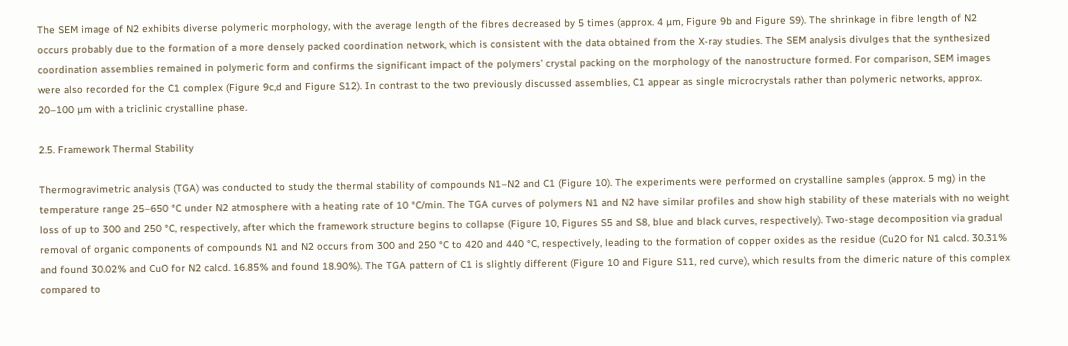The SEM image of N2 exhibits diverse polymeric morphology, with the average length of the fibres decreased by 5 times (approx. 4 µm, Figure 9b and Figure S9). The shrinkage in fibre length of N2 occurs probably due to the formation of a more densely packed coordination network, which is consistent with the data obtained from the X-ray studies. The SEM analysis divulges that the synthesized coordination assemblies remained in polymeric form and confirms the significant impact of the polymers’ crystal packing on the morphology of the nanostructure formed. For comparison, SEM images were also recorded for the C1 complex (Figure 9c,d and Figure S12). In contrast to the two previously discussed assemblies, C1 appear as single microcrystals rather than polymeric networks, approx. 20–100 µm with a triclinic crystalline phase.

2.5. Framework Thermal Stability

Thermogravimetric analysis (TGA) was conducted to study the thermal stability of compounds N1–N2 and C1 (Figure 10). The experiments were performed on crystalline samples (approx. 5 mg) in the temperature range 25–650 °C under N2 atmosphere with a heating rate of 10 °C/min. The TGA curves of polymers N1 and N2 have similar profiles and show high stability of these materials with no weight loss of up to 300 and 250 °C, respectively, after which the framework structure begins to collapse (Figure 10, Figures S5 and S8, blue and black curves, respectively). Two-stage decomposition via gradual removal of organic components of compounds N1 and N2 occurs from 300 and 250 °C to 420 and 440 °C, respectively, leading to the formation of copper oxides as the residue (Cu2O for N1 calcd. 30.31% and found 30.02% and CuO for N2 calcd. 16.85% and found 18.90%). The TGA pattern of C1 is slightly different (Figure 10 and Figure S11, red curve), which results from the dimeric nature of this complex compared to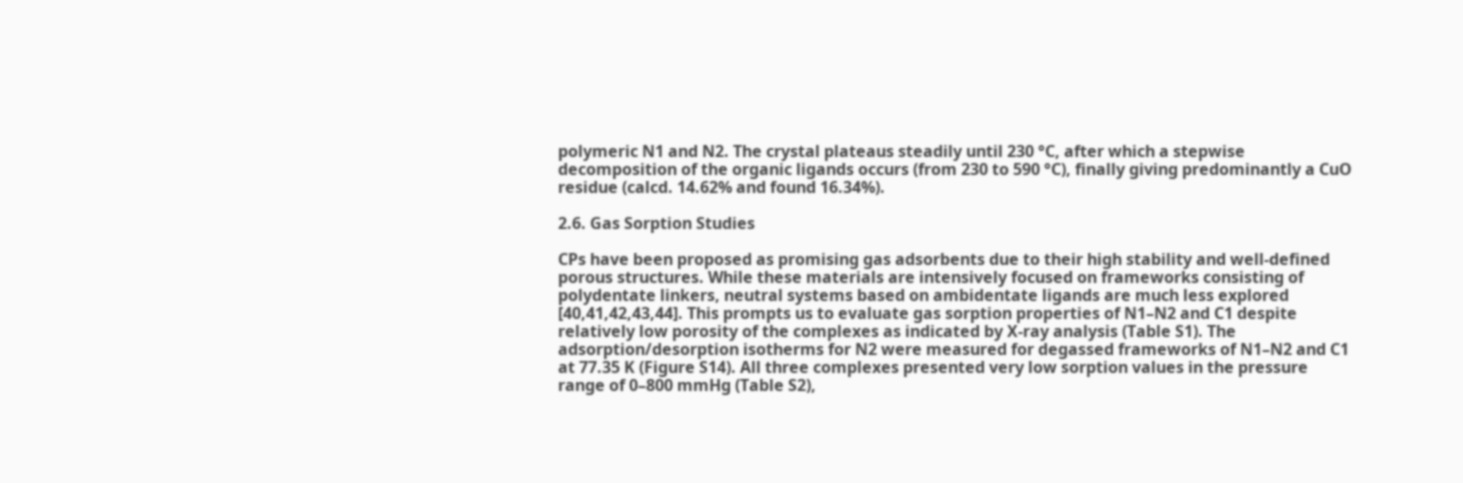polymeric N1 and N2. The crystal plateaus steadily until 230 °C, after which a stepwise decomposition of the organic ligands occurs (from 230 to 590 °C), finally giving predominantly a CuO residue (calcd. 14.62% and found 16.34%).

2.6. Gas Sorption Studies

CPs have been proposed as promising gas adsorbents due to their high stability and well-defined porous structures. While these materials are intensively focused on frameworks consisting of polydentate linkers, neutral systems based on ambidentate ligands are much less explored [40,41,42,43,44]. This prompts us to evaluate gas sorption properties of N1–N2 and C1 despite relatively low porosity of the complexes as indicated by X-ray analysis (Table S1). The adsorption/desorption isotherms for N2 were measured for degassed frameworks of N1–N2 and C1 at 77.35 K (Figure S14). All three complexes presented very low sorption values in the pressure range of 0–800 mmHg (Table S2),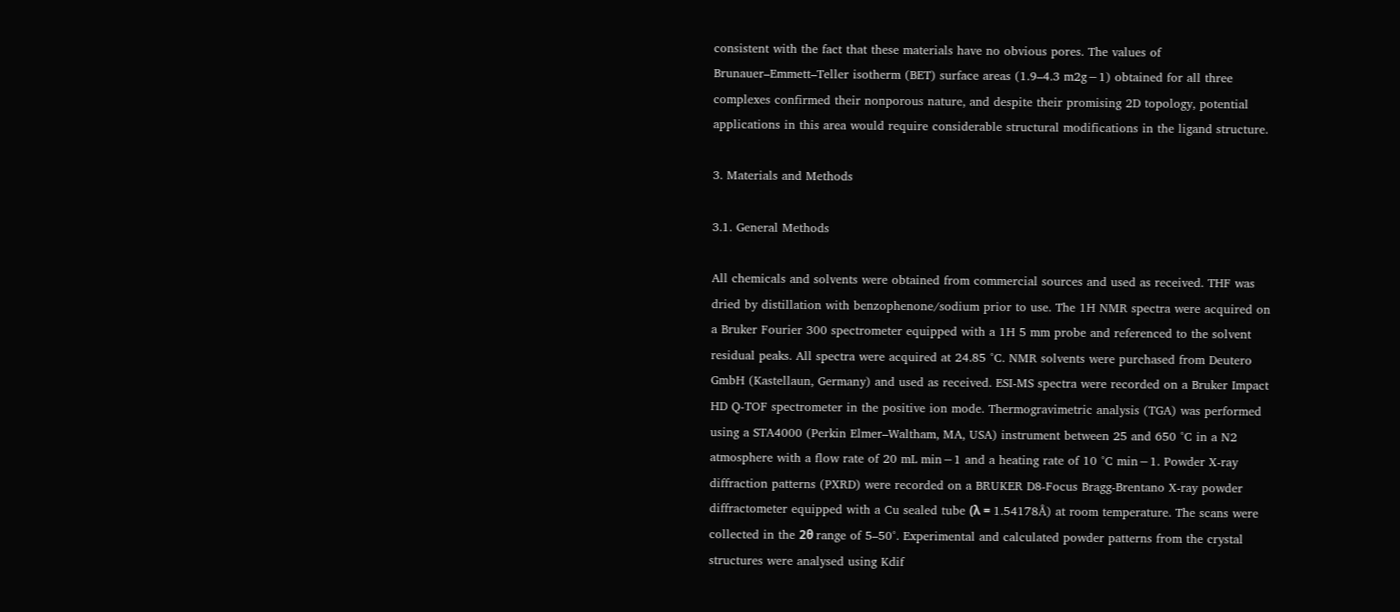consistent with the fact that these materials have no obvious pores. The values of Brunauer–Emmett–Teller isotherm (BET) surface areas (1.9–4.3 m2g−1) obtained for all three complexes confirmed their nonporous nature, and despite their promising 2D topology, potential applications in this area would require considerable structural modifications in the ligand structure.

3. Materials and Methods

3.1. General Methods

All chemicals and solvents were obtained from commercial sources and used as received. THF was dried by distillation with benzophenone/sodium prior to use. The 1H NMR spectra were acquired on a Bruker Fourier 300 spectrometer equipped with a 1H 5 mm probe and referenced to the solvent residual peaks. All spectra were acquired at 24.85 °C. NMR solvents were purchased from Deutero GmbH (Kastellaun, Germany) and used as received. ESI-MS spectra were recorded on a Bruker Impact HD Q-TOF spectrometer in the positive ion mode. Thermogravimetric analysis (TGA) was performed using a STA4000 (Perkin Elmer–Waltham, MA, USA) instrument between 25 and 650 °C in a N2 atmosphere with a flow rate of 20 mL min−1 and a heating rate of 10 °C min−1. Powder X-ray diffraction patterns (PXRD) were recorded on a BRUKER D8-Focus Bragg-Brentano X-ray powder diffractometer equipped with a Cu sealed tube (λ = 1.54178Å) at room temperature. The scans were collected in the 2θ range of 5–50°. Experimental and calculated powder patterns from the crystal structures were analysed using Kdif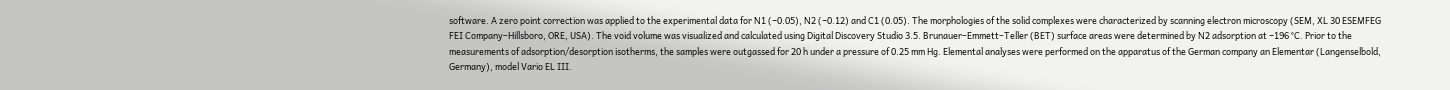software. A zero point correction was applied to the experimental data for N1 (−0.05), N2 (−0.12) and C1 (0.05). The morphologies of the solid complexes were characterized by scanning electron microscopy (SEM, XL 30 ESEMFEG FEI Company–Hillsboro, ORE, USA). The void volume was visualized and calculated using Digital Discovery Studio 3.5. Brunauer–Emmett–Teller (BET) surface areas were determined by N2 adsorption at −196 °C. Prior to the measurements of adsorption/desorption isotherms, the samples were outgassed for 20 h under a pressure of 0.25 mm Hg. Elemental analyses were performed on the apparatus of the German company an Elementar (Langenselbold, Germany), model Vario EL III.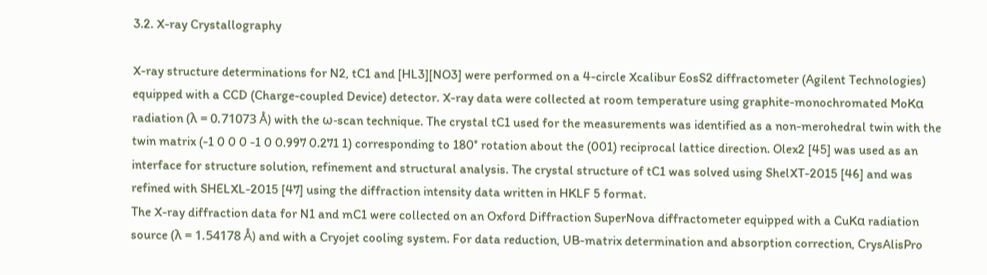3.2. X-ray Crystallography

X-ray structure determinations for N2, tC1 and [HL3][NO3] were performed on a 4-circle Xcalibur EosS2 diffractometer (Agilent Technologies) equipped with a CCD (Charge-coupled Device) detector. X-ray data were collected at room temperature using graphite-monochromated MoKα radiation (λ = 0.71073 Å) with the ω-scan technique. The crystal tC1 used for the measurements was identified as a non-merohedral twin with the twin matrix (-1 0 0 0 -1 0 0.997 0.271 1) corresponding to 180° rotation about the (001) reciprocal lattice direction. Olex2 [45] was used as an interface for structure solution, refinement and structural analysis. The crystal structure of tC1 was solved using ShelXT-2015 [46] and was refined with SHELXL-2015 [47] using the diffraction intensity data written in HKLF 5 format.
The X-ray diffraction data for N1 and mC1 were collected on an Oxford Diffraction SuperNova diffractometer equipped with a CuKα radiation source (λ = 1.54178 Å) and with a Cryojet cooling system. For data reduction, UB-matrix determination and absorption correction, CrysAlisPro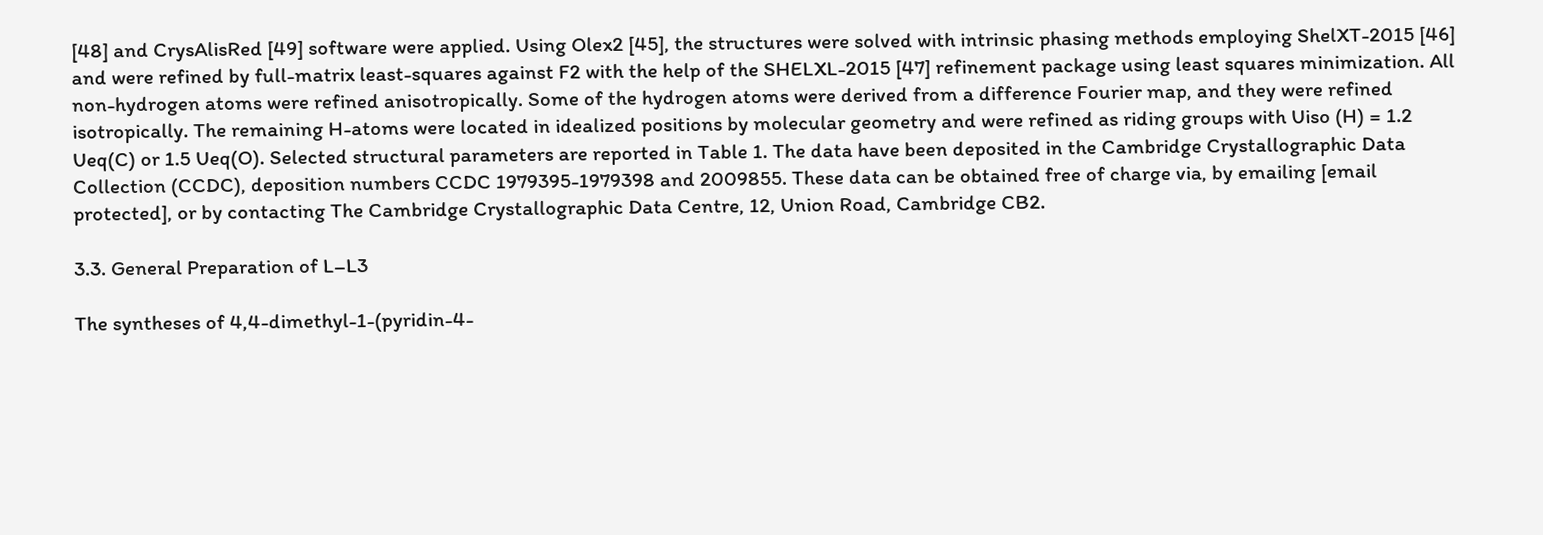[48] and CrysAlisRed [49] software were applied. Using Olex2 [45], the structures were solved with intrinsic phasing methods employing ShelXT-2015 [46] and were refined by full-matrix least-squares against F2 with the help of the SHELXL-2015 [47] refinement package using least squares minimization. All non-hydrogen atoms were refined anisotropically. Some of the hydrogen atoms were derived from a difference Fourier map, and they were refined isotropically. The remaining H-atoms were located in idealized positions by molecular geometry and were refined as riding groups with Uiso (H) = 1.2 Ueq(C) or 1.5 Ueq(O). Selected structural parameters are reported in Table 1. The data have been deposited in the Cambridge Crystallographic Data Collection (CCDC), deposition numbers CCDC 1979395-1979398 and 2009855. These data can be obtained free of charge via, by emailing [email protected], or by contacting The Cambridge Crystallographic Data Centre, 12, Union Road, Cambridge CB2.

3.3. General Preparation of L–L3

The syntheses of 4,4-dimethyl-1-(pyridin-4-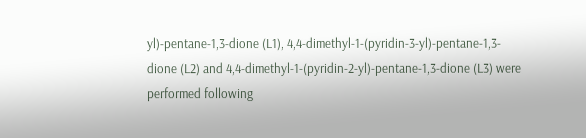yl)-pentane-1,3-dione (L1), 4,4-dimethyl-1-(pyridin-3-yl)-pentane-1,3-dione (L2) and 4,4-dimethyl-1-(pyridin-2-yl)-pentane-1,3-dione (L3) were performed following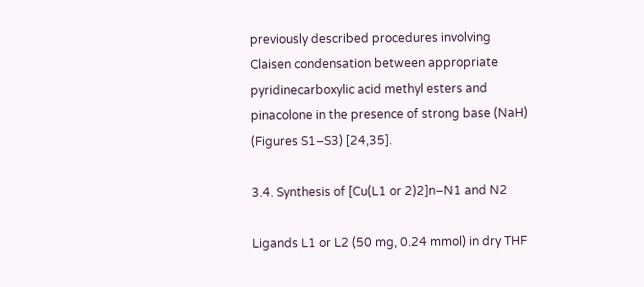previously described procedures involving Claisen condensation between appropriate pyridinecarboxylic acid methyl esters and pinacolone in the presence of strong base (NaH) (Figures S1–S3) [24,35].

3.4. Synthesis of [Cu(L1 or 2)2]n–N1 and N2

Ligands L1 or L2 (50 mg, 0.24 mmol) in dry THF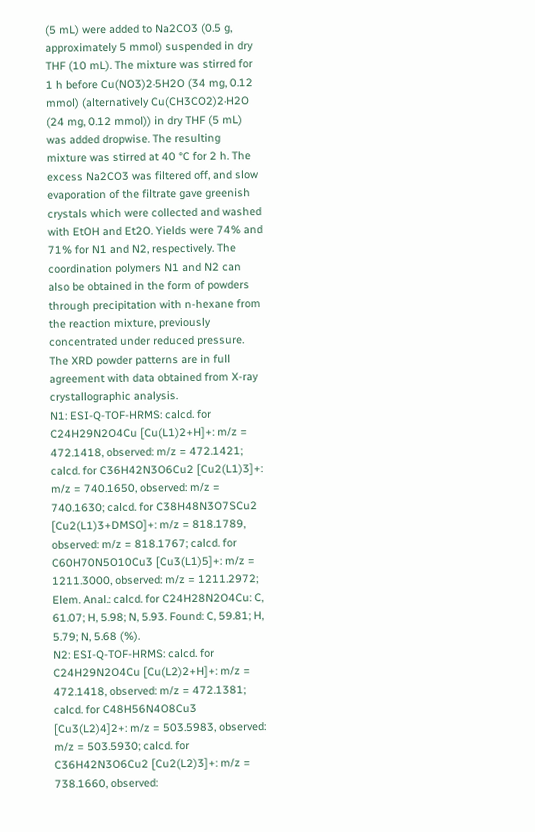(5 mL) were added to Na2CO3 (0.5 g, approximately 5 mmol) suspended in dry THF (10 mL). The mixture was stirred for 1 h before Cu(NO3)2·5H2O (34 mg, 0.12 mmol) (alternatively Cu(CH3CO2)2·H2O (24 mg, 0.12 mmol)) in dry THF (5 mL) was added dropwise. The resulting mixture was stirred at 40 °C for 2 h. The excess Na2CO3 was filtered off, and slow evaporation of the filtrate gave greenish crystals which were collected and washed with EtOH and Et2O. Yields were 74% and 71% for N1 and N2, respectively. The coordination polymers N1 and N2 can also be obtained in the form of powders through precipitation with n-hexane from the reaction mixture, previously concentrated under reduced pressure. The XRD powder patterns are in full agreement with data obtained from X-ray crystallographic analysis.
N1: ESI-Q-TOF-HRMS: calcd. for C24H29N2O4Cu [Cu(L1)2+H]+: m/z = 472.1418, observed: m/z = 472.1421; calcd. for C36H42N3O6Cu2 [Cu2(L1)3]+: m/z = 740.1650, observed: m/z = 740.1630; calcd. for C38H48N3O7SCu2 [Cu2(L1)3+DMSO]+: m/z = 818.1789, observed: m/z = 818.1767; calcd. for C60H70N5O10Cu3 [Cu3(L1)5]+: m/z = 1211.3000, observed: m/z = 1211.2972; Elem. Anal.: calcd. for C24H28N2O4Cu: C, 61.07; H, 5.98; N, 5.93. Found: C, 59.81; H, 5.79; N, 5.68 (%).
N2: ESI-Q-TOF-HRMS: calcd. for C24H29N2O4Cu [Cu(L2)2+H]+: m/z = 472.1418, observed: m/z = 472.1381; calcd. for C48H56N4O8Cu3 [Cu3(L2)4]2+: m/z = 503.5983, observed: m/z = 503.5930; calcd. for C36H42N3O6Cu2 [Cu2(L2)3]+: m/z = 738.1660, observed: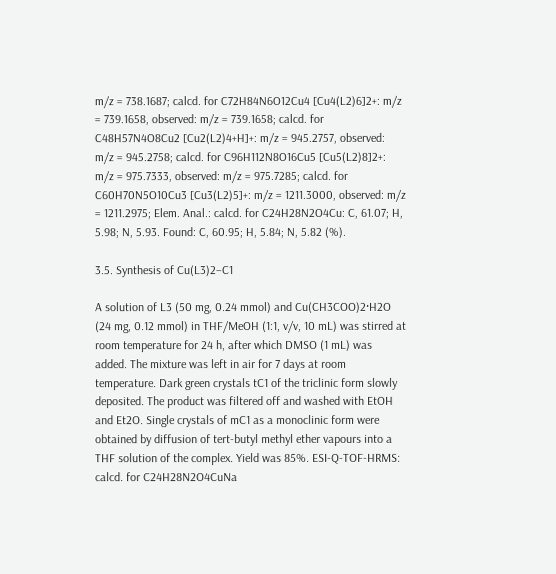m/z = 738.1687; calcd. for C72H84N6O12Cu4 [Cu4(L2)6]2+: m/z = 739.1658, observed: m/z = 739.1658; calcd. for C48H57N4O8Cu2 [Cu2(L2)4+H]+: m/z = 945.2757, observed: m/z = 945.2758; calcd. for C96H112N8O16Cu5 [Cu5(L2)8]2+: m/z = 975.7333, observed: m/z = 975.7285; calcd. for C60H70N5O10Cu3 [Cu3(L2)5]+: m/z = 1211.3000, observed: m/z = 1211.2975; Elem. Anal.: calcd. for C24H28N2O4Cu: C, 61.07; H, 5.98; N, 5.93. Found: C, 60.95; H, 5.84; N, 5.82 (%).

3.5. Synthesis of Cu(L3)2–C1

A solution of L3 (50 mg, 0.24 mmol) and Cu(CH3COO)2·H2O (24 mg, 0.12 mmol) in THF/MeOH (1:1, v/v, 10 mL) was stirred at room temperature for 24 h, after which DMSO (1 mL) was added. The mixture was left in air for 7 days at room temperature. Dark green crystals tC1 of the triclinic form slowly deposited. The product was filtered off and washed with EtOH and Et2O. Single crystals of mC1 as a monoclinic form were obtained by diffusion of tert-butyl methyl ether vapours into a THF solution of the complex. Yield was 85%. ESI-Q-TOF-HRMS: calcd. for C24H28N2O4CuNa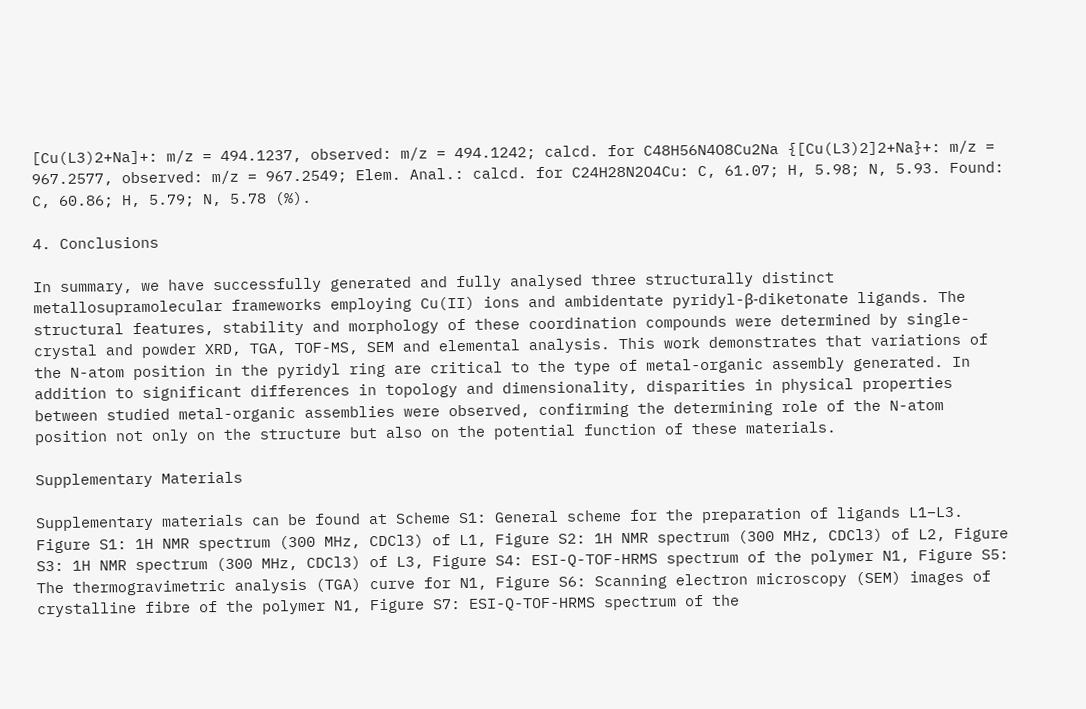[Cu(L3)2+Na]+: m/z = 494.1237, observed: m/z = 494.1242; calcd. for C48H56N4O8Cu2Na {[Cu(L3)2]2+Na}+: m/z = 967.2577, observed: m/z = 967.2549; Elem. Anal.: calcd. for C24H28N2O4Cu: C, 61.07; H, 5.98; N, 5.93. Found: C, 60.86; H, 5.79; N, 5.78 (%).

4. Conclusions

In summary, we have successfully generated and fully analysed three structurally distinct metallosupramolecular frameworks employing Cu(II) ions and ambidentate pyridyl-β-diketonate ligands. The structural features, stability and morphology of these coordination compounds were determined by single-crystal and powder XRD, TGA, TOF-MS, SEM and elemental analysis. This work demonstrates that variations of the N-atom position in the pyridyl ring are critical to the type of metal-organic assembly generated. In addition to significant differences in topology and dimensionality, disparities in physical properties between studied metal-organic assemblies were observed, confirming the determining role of the N-atom position not only on the structure but also on the potential function of these materials.

Supplementary Materials

Supplementary materials can be found at Scheme S1: General scheme for the preparation of ligands L1–L3. Figure S1: 1H NMR spectrum (300 MHz, CDCl3) of L1, Figure S2: 1H NMR spectrum (300 MHz, CDCl3) of L2, Figure S3: 1H NMR spectrum (300 MHz, CDCl3) of L3, Figure S4: ESI-Q-TOF-HRMS spectrum of the polymer N1, Figure S5: The thermogravimetric analysis (TGA) curve for N1, Figure S6: Scanning electron microscopy (SEM) images of crystalline fibre of the polymer N1, Figure S7: ESI-Q-TOF-HRMS spectrum of the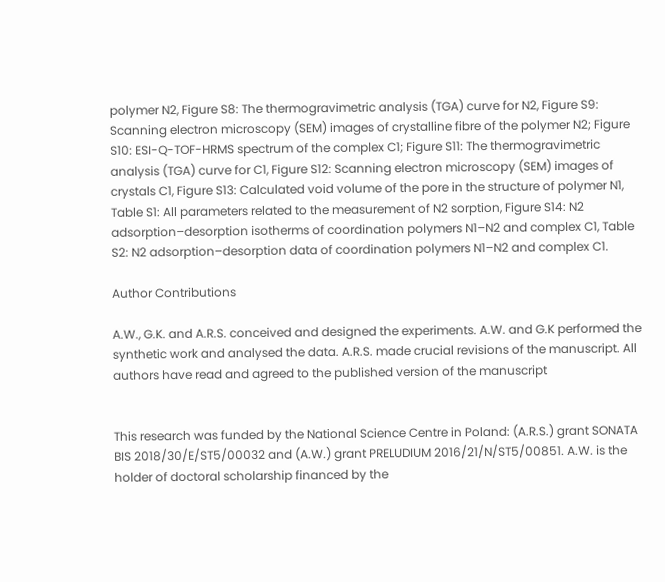polymer N2, Figure S8: The thermogravimetric analysis (TGA) curve for N2, Figure S9: Scanning electron microscopy (SEM) images of crystalline fibre of the polymer N2; Figure S10: ESI-Q-TOF-HRMS spectrum of the complex C1; Figure S11: The thermogravimetric analysis (TGA) curve for C1, Figure S12: Scanning electron microscopy (SEM) images of crystals C1, Figure S13: Calculated void volume of the pore in the structure of polymer N1, Table S1: All parameters related to the measurement of N2 sorption, Figure S14: N2 adsorption–desorption isotherms of coordination polymers N1–N2 and complex C1, Table S2: N2 adsorption–desorption data of coordination polymers N1–N2 and complex C1.

Author Contributions

A.W., G.K. and A.R.S. conceived and designed the experiments. A.W. and G.K performed the synthetic work and analysed the data. A.R.S. made crucial revisions of the manuscript. All authors have read and agreed to the published version of the manuscript


This research was funded by the National Science Centre in Poland: (A.R.S.) grant SONATA BIS 2018/30/E/ST5/00032 and (A.W.) grant PRELUDIUM 2016/21/N/ST5/00851. A.W. is the holder of doctoral scholarship financed by the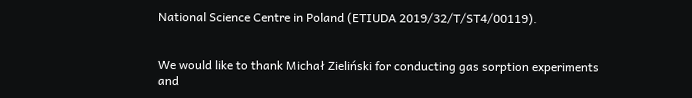National Science Centre in Poland (ETIUDA 2019/32/T/ST4/00119).


We would like to thank Michał Zieliński for conducting gas sorption experiments and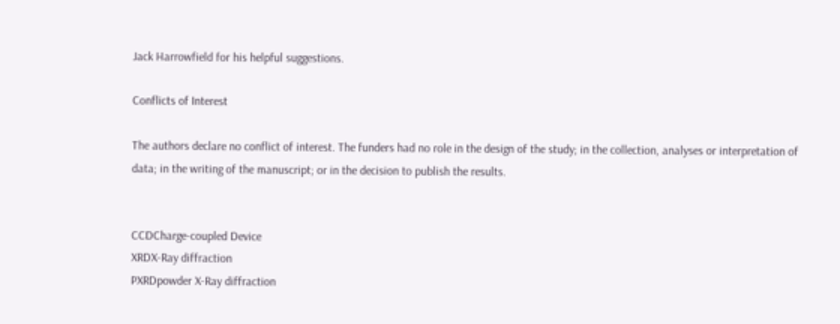Jack Harrowfield for his helpful suggestions.

Conflicts of Interest

The authors declare no conflict of interest. The funders had no role in the design of the study; in the collection, analyses or interpretation of data; in the writing of the manuscript; or in the decision to publish the results.


CCDCharge-coupled Device
XRDX-Ray diffraction
PXRDpowder X-Ray diffraction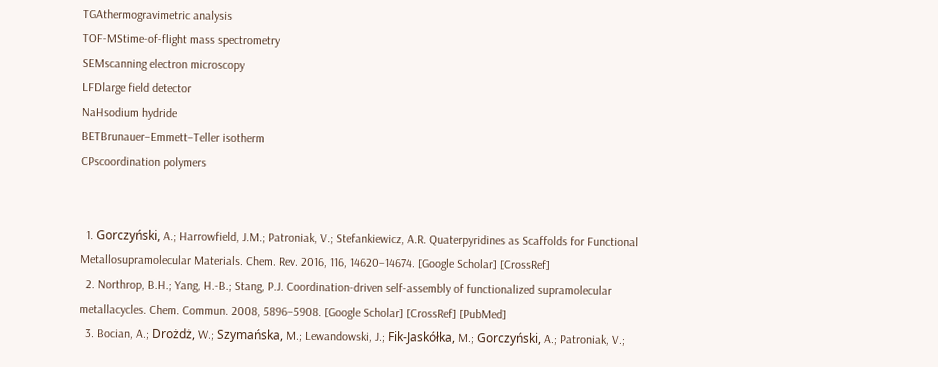TGAthermogravimetric analysis
TOF-MStime-of-flight mass spectrometry
SEMscanning electron microscopy
LFDlarge field detector
NaHsodium hydride
BETBrunauer–Emmett–Teller isotherm
CPscoordination polymers


  1. Gorczyński, A.; Harrowfield, J.M.; Patroniak, V.; Stefankiewicz, A.R. Quaterpyridines as Scaffolds for Functional Metallosupramolecular Materials. Chem. Rev. 2016, 116, 14620–14674. [Google Scholar] [CrossRef]
  2. Northrop, B.H.; Yang, H.-B.; Stang, P.J. Coordination-driven self-assembly of functionalized supramolecular metallacycles. Chem. Commun. 2008, 5896–5908. [Google Scholar] [CrossRef] [PubMed]
  3. Bocian, A.; Drożdż, W.; Szymańska, M.; Lewandowski, J.; Fik-Jaskółka, M.; Gorczyński, A.; Patroniak, V.;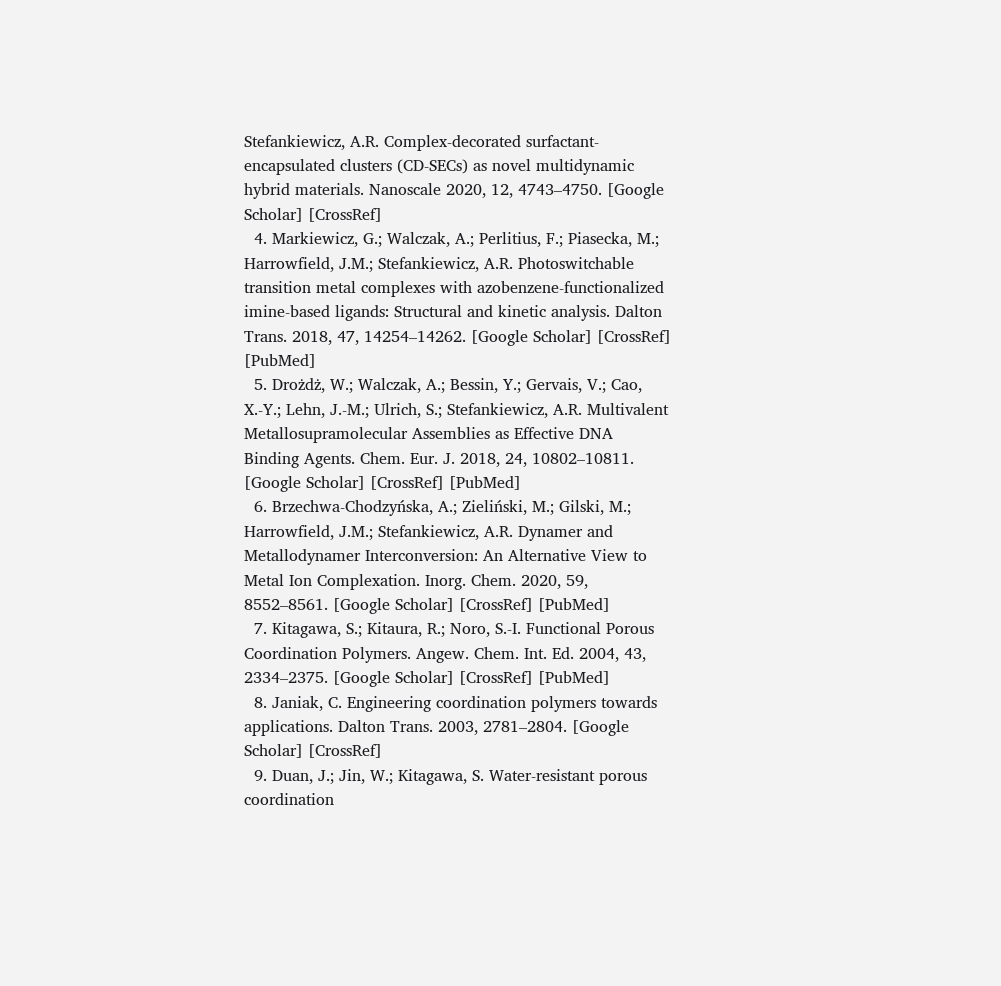Stefankiewicz, A.R. Complex-decorated surfactant-encapsulated clusters (CD-SECs) as novel multidynamic hybrid materials. Nanoscale 2020, 12, 4743–4750. [Google Scholar] [CrossRef]
  4. Markiewicz, G.; Walczak, A.; Perlitius, F.; Piasecka, M.; Harrowfield, J.M.; Stefankiewicz, A.R. Photoswitchable transition metal complexes with azobenzene-functionalized imine-based ligands: Structural and kinetic analysis. Dalton Trans. 2018, 47, 14254–14262. [Google Scholar] [CrossRef] [PubMed]
  5. Drożdż, W.; Walczak, A.; Bessin, Y.; Gervais, V.; Cao, X.-Y.; Lehn, J.-M.; Ulrich, S.; Stefankiewicz, A.R. Multivalent Metallosupramolecular Assemblies as Effective DNA Binding Agents. Chem. Eur. J. 2018, 24, 10802–10811. [Google Scholar] [CrossRef] [PubMed]
  6. Brzechwa-Chodzyńska, A.; Zieliński, M.; Gilski, M.; Harrowfield, J.M.; Stefankiewicz, A.R. Dynamer and Metallodynamer Interconversion: An Alternative View to Metal Ion Complexation. Inorg. Chem. 2020, 59, 8552–8561. [Google Scholar] [CrossRef] [PubMed]
  7. Kitagawa, S.; Kitaura, R.; Noro, S.-I. Functional Porous Coordination Polymers. Angew. Chem. Int. Ed. 2004, 43, 2334–2375. [Google Scholar] [CrossRef] [PubMed]
  8. Janiak, C. Engineering coordination polymers towards applications. Dalton Trans. 2003, 2781–2804. [Google Scholar] [CrossRef]
  9. Duan, J.; Jin, W.; Kitagawa, S. Water-resistant porous coordination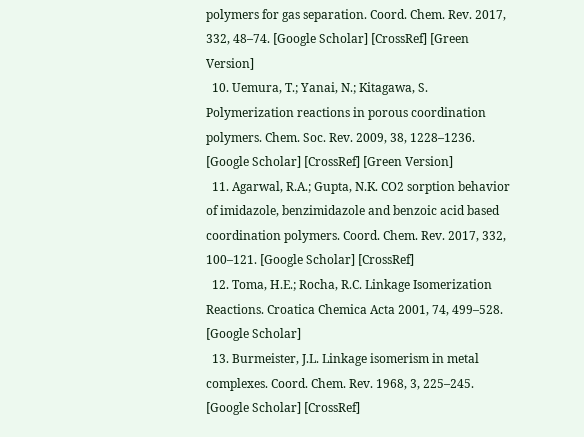polymers for gas separation. Coord. Chem. Rev. 2017, 332, 48–74. [Google Scholar] [CrossRef] [Green Version]
  10. Uemura, T.; Yanai, N.; Kitagawa, S. Polymerization reactions in porous coordination polymers. Chem. Soc. Rev. 2009, 38, 1228–1236. [Google Scholar] [CrossRef] [Green Version]
  11. Agarwal, R.A.; Gupta, N.K. CO2 sorption behavior of imidazole, benzimidazole and benzoic acid based coordination polymers. Coord. Chem. Rev. 2017, 332, 100–121. [Google Scholar] [CrossRef]
  12. Toma, H.E.; Rocha, R.C. Linkage Isomerization Reactions. Croatica Chemica Acta 2001, 74, 499–528. [Google Scholar]
  13. Burmeister, J.L. Linkage isomerism in metal complexes. Coord. Chem. Rev. 1968, 3, 225–245. [Google Scholar] [CrossRef]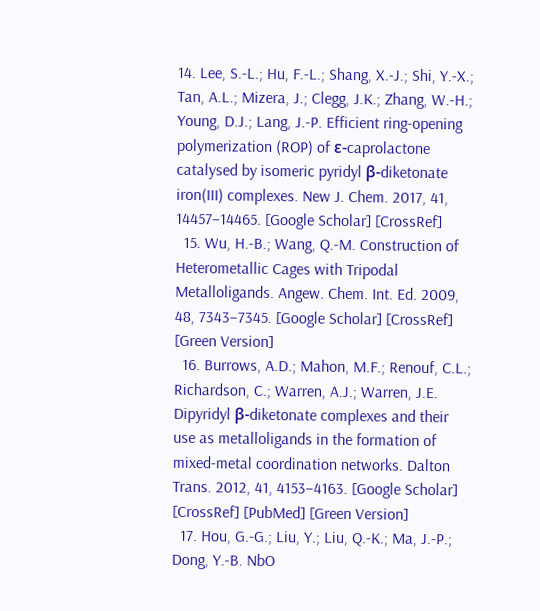14. Lee, S.-L.; Hu, F.-L.; Shang, X.-J.; Shi, Y.-X.; Tan, A.L.; Mizera, J.; Clegg, J.K.; Zhang, W.-H.; Young, D.J.; Lang, J.-P. Efficient ring-opening polymerization (ROP) of ε-caprolactone catalysed by isomeric pyridyl β-diketonate iron(III) complexes. New J. Chem. 2017, 41, 14457–14465. [Google Scholar] [CrossRef]
  15. Wu, H.-B.; Wang, Q.-M. Construction of Heterometallic Cages with Tripodal Metalloligands. Angew. Chem. Int. Ed. 2009, 48, 7343–7345. [Google Scholar] [CrossRef] [Green Version]
  16. Burrows, A.D.; Mahon, M.F.; Renouf, C.L.; Richardson, C.; Warren, A.J.; Warren, J.E. Dipyridyl β-diketonate complexes and their use as metalloligands in the formation of mixed-metal coordination networks. Dalton Trans. 2012, 41, 4153–4163. [Google Scholar] [CrossRef] [PubMed] [Green Version]
  17. Hou, G.-G.; Liu, Y.; Liu, Q.-K.; Ma, J.-P.; Dong, Y.-B. NbO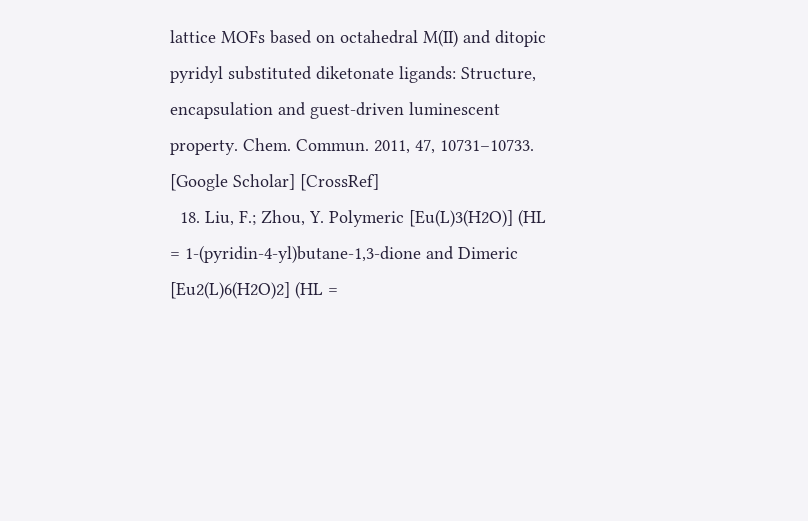lattice MOFs based on octahedral M(II) and ditopic pyridyl substituted diketonate ligands: Structure, encapsulation and guest-driven luminescent property. Chem. Commun. 2011, 47, 10731–10733. [Google Scholar] [CrossRef]
  18. Liu, F.; Zhou, Y. Polymeric [Eu(L)3(H2O)] (HL = 1-(pyridin-4-yl)butane-1,3-dione and Dimeric [Eu2(L)6(H2O)2] (HL =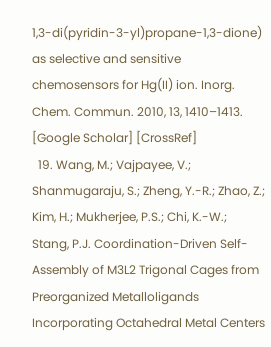1,3-di(pyridin-3-yl)propane-1,3-dione) as selective and sensitive chemosensors for Hg(II) ion. Inorg. Chem. Commun. 2010, 13, 1410–1413. [Google Scholar] [CrossRef]
  19. Wang, M.; Vajpayee, V.; Shanmugaraju, S.; Zheng, Y.-R.; Zhao, Z.; Kim, H.; Mukherjee, P.S.; Chi, K.-W.; Stang, P.J. Coordination-Driven Self-Assembly of M3L2 Trigonal Cages from Preorganized Metalloligands Incorporating Octahedral Metal Centers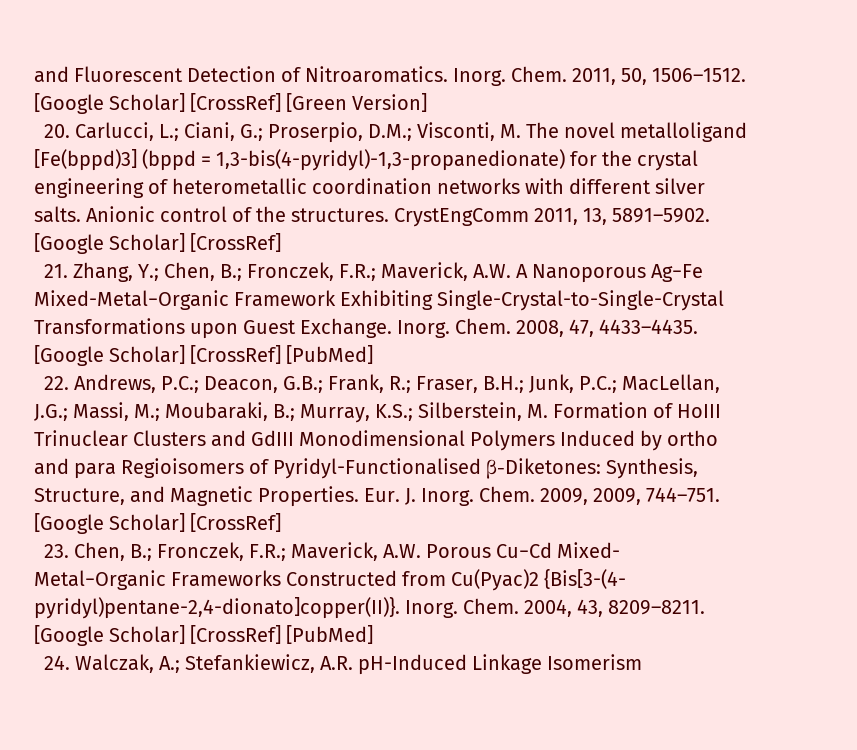and Fluorescent Detection of Nitroaromatics. Inorg. Chem. 2011, 50, 1506–1512. [Google Scholar] [CrossRef] [Green Version]
  20. Carlucci, L.; Ciani, G.; Proserpio, D.M.; Visconti, M. The novel metalloligand [Fe(bppd)3] (bppd = 1,3-bis(4-pyridyl)-1,3-propanedionate) for the crystal engineering of heterometallic coordination networks with different silver salts. Anionic control of the structures. CrystEngComm 2011, 13, 5891–5902. [Google Scholar] [CrossRef]
  21. Zhang, Y.; Chen, B.; Fronczek, F.R.; Maverick, A.W. A Nanoporous Ag−Fe Mixed-Metal−Organic Framework Exhibiting Single-Crystal-to-Single-Crystal Transformations upon Guest Exchange. Inorg. Chem. 2008, 47, 4433–4435. [Google Scholar] [CrossRef] [PubMed]
  22. Andrews, P.C.; Deacon, G.B.; Frank, R.; Fraser, B.H.; Junk, P.C.; MacLellan, J.G.; Massi, M.; Moubaraki, B.; Murray, K.S.; Silberstein, M. Formation of HoIII Trinuclear Clusters and GdIII Monodimensional Polymers Induced by ortho and para Regioisomers of Pyridyl-Functionalised β-Diketones: Synthesis, Structure, and Magnetic Properties. Eur. J. Inorg. Chem. 2009, 2009, 744–751. [Google Scholar] [CrossRef]
  23. Chen, B.; Fronczek, F.R.; Maverick, A.W. Porous Cu−Cd Mixed-Metal−Organic Frameworks Constructed from Cu(Pyac)2 {Bis[3-(4-pyridyl)pentane-2,4-dionato]copper(II)}. Inorg. Chem. 2004, 43, 8209–8211. [Google Scholar] [CrossRef] [PubMed]
  24. Walczak, A.; Stefankiewicz, A.R. pH-Induced Linkage Isomerism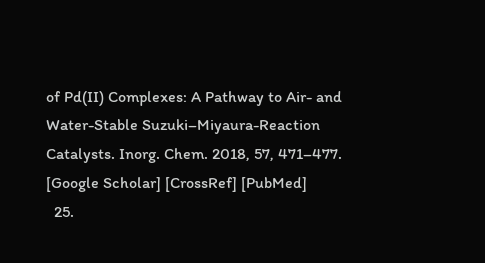of Pd(II) Complexes: A Pathway to Air- and Water-Stable Suzuki–Miyaura-Reaction Catalysts. Inorg. Chem. 2018, 57, 471–477. [Google Scholar] [CrossRef] [PubMed]
  25.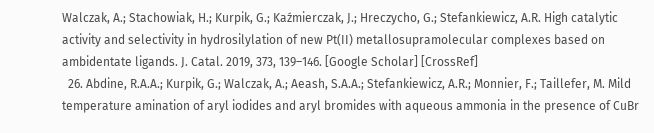Walczak, A.; Stachowiak, H.; Kurpik, G.; Kaźmierczak, J.; Hreczycho, G.; Stefankiewicz, A.R. High catalytic activity and selectivity in hydrosilylation of new Pt(II) metallosupramolecular complexes based on ambidentate ligands. J. Catal. 2019, 373, 139–146. [Google Scholar] [CrossRef]
  26. Abdine, R.A.A.; Kurpik, G.; Walczak, A.; Aeash, S.A.A.; Stefankiewicz, A.R.; Monnier, F.; Taillefer, M. Mild temperature amination of aryl iodides and aryl bromides with aqueous ammonia in the presence of CuBr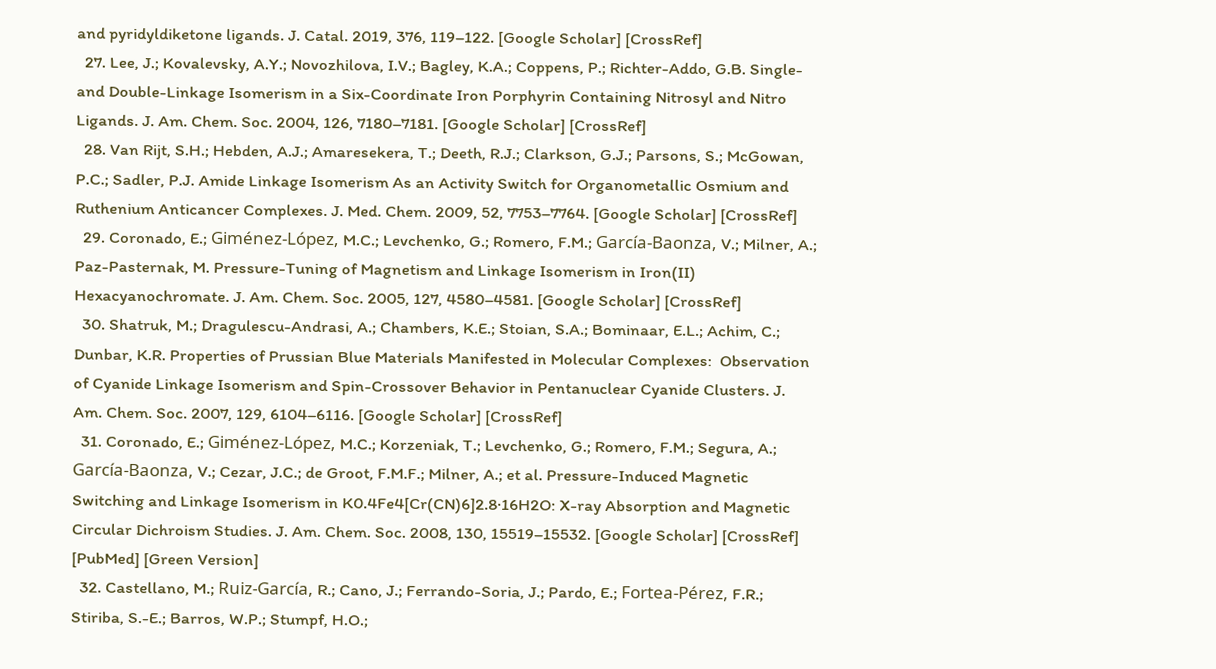and pyridyldiketone ligands. J. Catal. 2019, 376, 119–122. [Google Scholar] [CrossRef]
  27. Lee, J.; Kovalevsky, A.Y.; Novozhilova, I.V.; Bagley, K.A.; Coppens, P.; Richter-Addo, G.B. Single- and Double-Linkage Isomerism in a Six-Coordinate Iron Porphyrin Containing Nitrosyl and Nitro Ligands. J. Am. Chem. Soc. 2004, 126, 7180–7181. [Google Scholar] [CrossRef]
  28. Van Rijt, S.H.; Hebden, A.J.; Amaresekera, T.; Deeth, R.J.; Clarkson, G.J.; Parsons, S.; McGowan, P.C.; Sadler, P.J. Amide Linkage Isomerism As an Activity Switch for Organometallic Osmium and Ruthenium Anticancer Complexes. J. Med. Chem. 2009, 52, 7753–7764. [Google Scholar] [CrossRef]
  29. Coronado, E.; Giménez-López, M.C.; Levchenko, G.; Romero, F.M.; García-Baonza, V.; Milner, A.; Paz-Pasternak, M. Pressure-Tuning of Magnetism and Linkage Isomerism in Iron(II) Hexacyanochromate. J. Am. Chem. Soc. 2005, 127, 4580–4581. [Google Scholar] [CrossRef]
  30. Shatruk, M.; Dragulescu-Andrasi, A.; Chambers, K.E.; Stoian, S.A.; Bominaar, E.L.; Achim, C.; Dunbar, K.R. Properties of Prussian Blue Materials Manifested in Molecular Complexes:  Observation of Cyanide Linkage Isomerism and Spin-Crossover Behavior in Pentanuclear Cyanide Clusters. J. Am. Chem. Soc. 2007, 129, 6104–6116. [Google Scholar] [CrossRef]
  31. Coronado, E.; Giménez-López, M.C.; Korzeniak, T.; Levchenko, G.; Romero, F.M.; Segura, A.; García-Baonza, V.; Cezar, J.C.; de Groot, F.M.F.; Milner, A.; et al. Pressure-Induced Magnetic Switching and Linkage Isomerism in K0.4Fe4[Cr(CN)6]2.8·16H2O: X-ray Absorption and Magnetic Circular Dichroism Studies. J. Am. Chem. Soc. 2008, 130, 15519–15532. [Google Scholar] [CrossRef] [PubMed] [Green Version]
  32. Castellano, M.; Ruiz-García, R.; Cano, J.; Ferrando-Soria, J.; Pardo, E.; Fortea-Pérez, F.R.; Stiriba, S.-E.; Barros, W.P.; Stumpf, H.O.;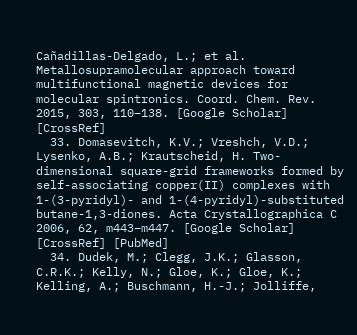Cañadillas-Delgado, L.; et al. Metallosupramolecular approach toward multifunctional magnetic devices for molecular spintronics. Coord. Chem. Rev. 2015, 303, 110–138. [Google Scholar] [CrossRef]
  33. Domasevitch, K.V.; Vreshch, V.D.; Lysenko, A.B.; Krautscheid, H. Two-dimensional square-grid frameworks formed by self-associating copper(II) complexes with 1-(3-pyridyl)- and 1-(4-pyridyl)-substituted butane-1,3-diones. Acta Crystallographica C 2006, 62, m443–m447. [Google Scholar] [CrossRef] [PubMed]
  34. Dudek, M.; Clegg, J.K.; Glasson, C.R.K.; Kelly, N.; Gloe, K.; Gloe, K.; Kelling, A.; Buschmann, H.-J.; Jolliffe,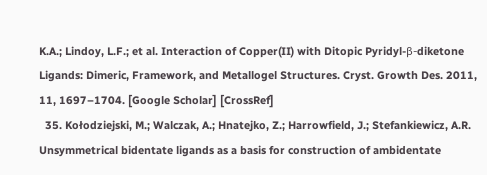K.A.; Lindoy, L.F.; et al. Interaction of Copper(II) with Ditopic Pyridyl-β-diketone Ligands: Dimeric, Framework, and Metallogel Structures. Cryst. Growth Des. 2011, 11, 1697–1704. [Google Scholar] [CrossRef]
  35. Kołodziejski, M.; Walczak, A.; Hnatejko, Z.; Harrowfield, J.; Stefankiewicz, A.R. Unsymmetrical bidentate ligands as a basis for construction of ambidentate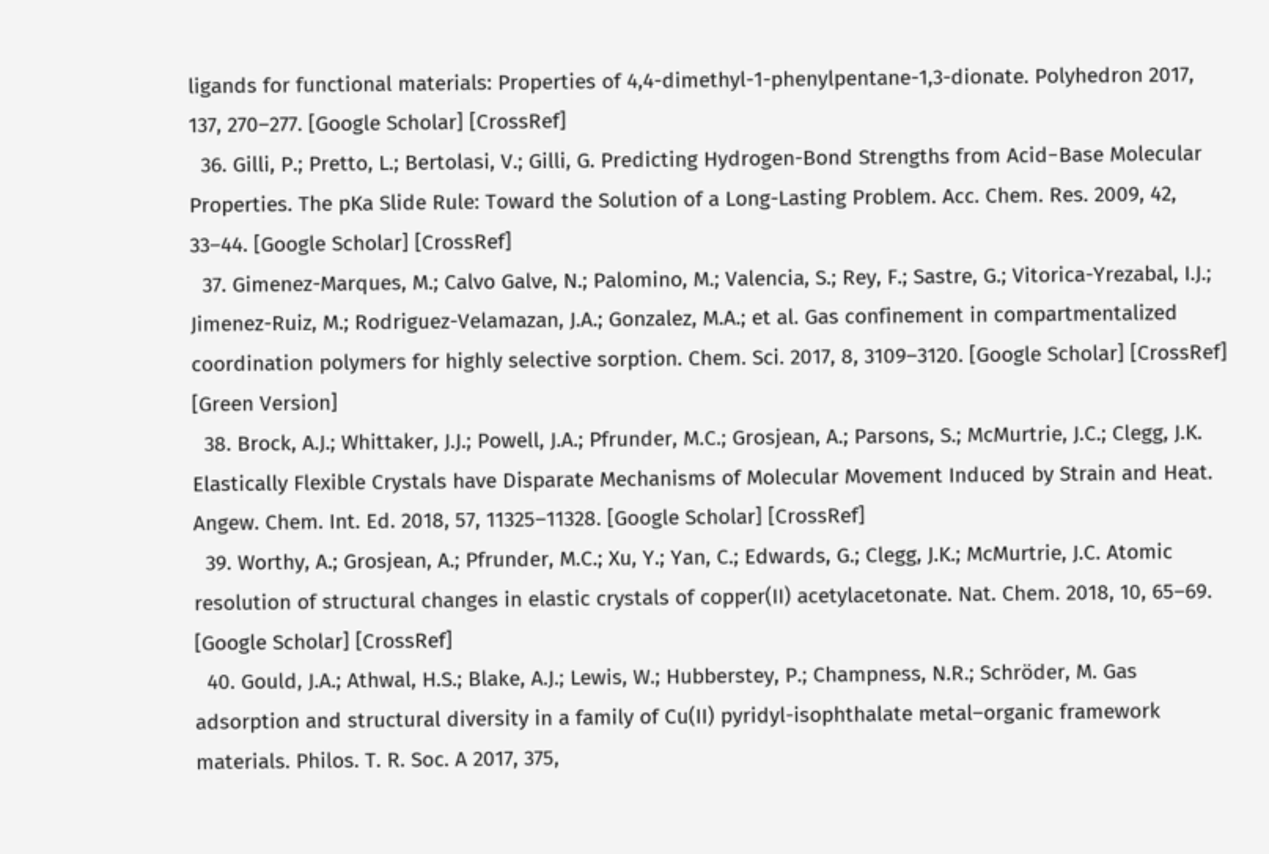ligands for functional materials: Properties of 4,4-dimethyl-1-phenylpentane-1,3-dionate. Polyhedron 2017, 137, 270–277. [Google Scholar] [CrossRef]
  36. Gilli, P.; Pretto, L.; Bertolasi, V.; Gilli, G. Predicting Hydrogen-Bond Strengths from Acid−Base Molecular Properties. The pKa Slide Rule: Toward the Solution of a Long-Lasting Problem. Acc. Chem. Res. 2009, 42, 33–44. [Google Scholar] [CrossRef]
  37. Gimenez-Marques, M.; Calvo Galve, N.; Palomino, M.; Valencia, S.; Rey, F.; Sastre, G.; Vitorica-Yrezabal, I.J.; Jimenez-Ruiz, M.; Rodriguez-Velamazan, J.A.; Gonzalez, M.A.; et al. Gas confinement in compartmentalized coordination polymers for highly selective sorption. Chem. Sci. 2017, 8, 3109–3120. [Google Scholar] [CrossRef] [Green Version]
  38. Brock, A.J.; Whittaker, J.J.; Powell, J.A.; Pfrunder, M.C.; Grosjean, A.; Parsons, S.; McMurtrie, J.C.; Clegg, J.K. Elastically Flexible Crystals have Disparate Mechanisms of Molecular Movement Induced by Strain and Heat. Angew. Chem. Int. Ed. 2018, 57, 11325–11328. [Google Scholar] [CrossRef]
  39. Worthy, A.; Grosjean, A.; Pfrunder, M.C.; Xu, Y.; Yan, C.; Edwards, G.; Clegg, J.K.; McMurtrie, J.C. Atomic resolution of structural changes in elastic crystals of copper(II) acetylacetonate. Nat. Chem. 2018, 10, 65–69. [Google Scholar] [CrossRef]
  40. Gould, J.A.; Athwal, H.S.; Blake, A.J.; Lewis, W.; Hubberstey, P.; Champness, N.R.; Schröder, M. Gas adsorption and structural diversity in a family of Cu(II) pyridyl-isophthalate metal–organic framework materials. Philos. T. R. Soc. A 2017, 375,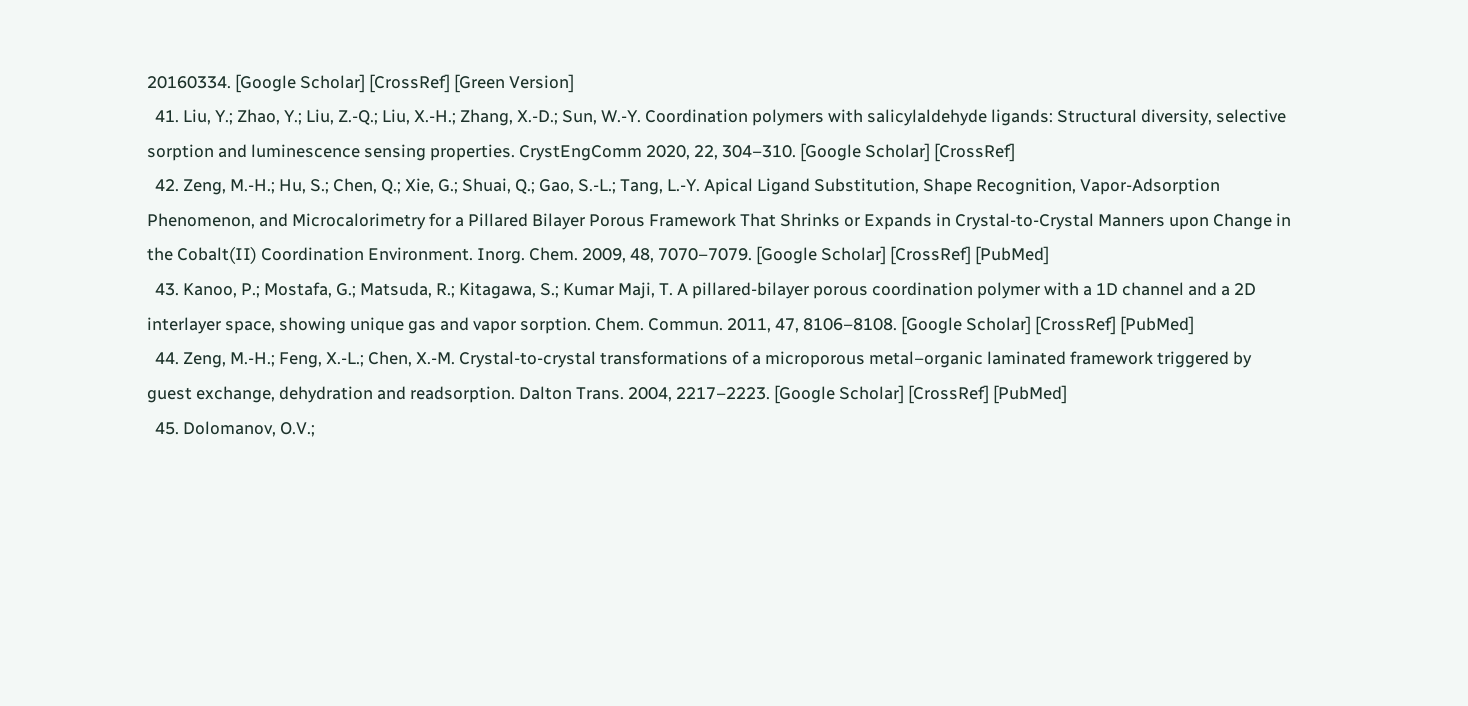20160334. [Google Scholar] [CrossRef] [Green Version]
  41. Liu, Y.; Zhao, Y.; Liu, Z.-Q.; Liu, X.-H.; Zhang, X.-D.; Sun, W.-Y. Coordination polymers with salicylaldehyde ligands: Structural diversity, selective sorption and luminescence sensing properties. CrystEngComm 2020, 22, 304–310. [Google Scholar] [CrossRef]
  42. Zeng, M.-H.; Hu, S.; Chen, Q.; Xie, G.; Shuai, Q.; Gao, S.-L.; Tang, L.-Y. Apical Ligand Substitution, Shape Recognition, Vapor-Adsorption Phenomenon, and Microcalorimetry for a Pillared Bilayer Porous Framework That Shrinks or Expands in Crystal-to-Crystal Manners upon Change in the Cobalt(II) Coordination Environment. Inorg. Chem. 2009, 48, 7070–7079. [Google Scholar] [CrossRef] [PubMed]
  43. Kanoo, P.; Mostafa, G.; Matsuda, R.; Kitagawa, S.; Kumar Maji, T. A pillared-bilayer porous coordination polymer with a 1D channel and a 2D interlayer space, showing unique gas and vapor sorption. Chem. Commun. 2011, 47, 8106–8108. [Google Scholar] [CrossRef] [PubMed]
  44. Zeng, M.-H.; Feng, X.-L.; Chen, X.-M. Crystal-to-crystal transformations of a microporous metal–organic laminated framework triggered by guest exchange, dehydration and readsorption. Dalton Trans. 2004, 2217–2223. [Google Scholar] [CrossRef] [PubMed]
  45. Dolomanov, O.V.;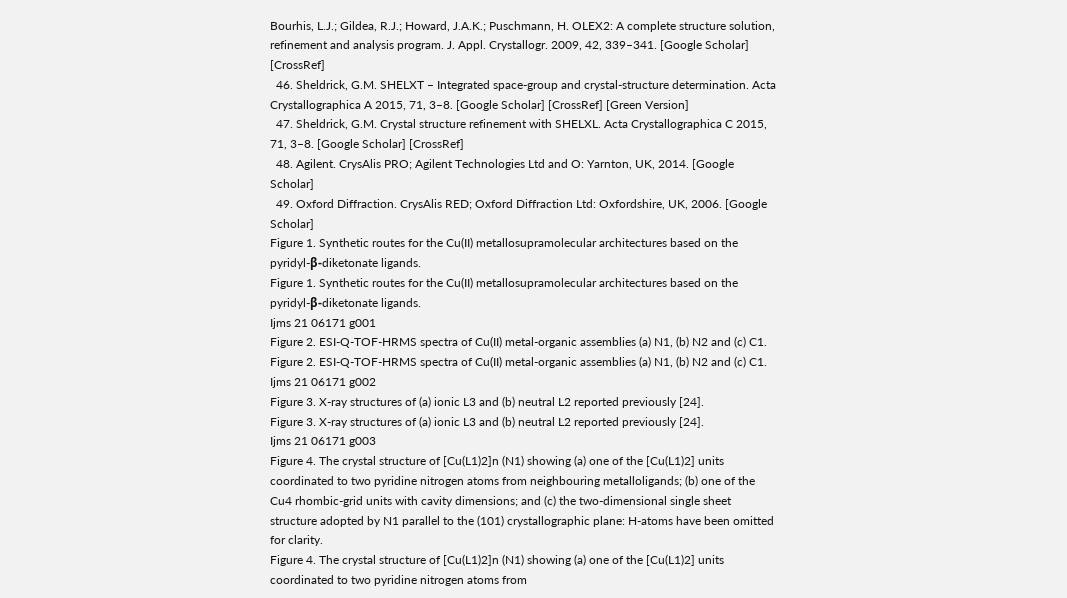Bourhis, L.J.; Gildea, R.J.; Howard, J.A.K.; Puschmann, H. OLEX2: A complete structure solution, refinement and analysis program. J. Appl. Crystallogr. 2009, 42, 339–341. [Google Scholar] [CrossRef]
  46. Sheldrick, G.M. SHELXT – Integrated space-group and crystal-structure determination. Acta Crystallographica A 2015, 71, 3–8. [Google Scholar] [CrossRef] [Green Version]
  47. Sheldrick, G.M. Crystal structure refinement with SHELXL. Acta Crystallographica C 2015, 71, 3–8. [Google Scholar] [CrossRef]
  48. Agilent. CrysAlis PRO; Agilent Technologies Ltd and O: Yarnton, UK, 2014. [Google Scholar]
  49. Oxford Diffraction. CrysAlis RED; Oxford Diffraction Ltd: Oxfordshire, UK, 2006. [Google Scholar]
Figure 1. Synthetic routes for the Cu(II) metallosupramolecular architectures based on the pyridyl-β-diketonate ligands.
Figure 1. Synthetic routes for the Cu(II) metallosupramolecular architectures based on the pyridyl-β-diketonate ligands.
Ijms 21 06171 g001
Figure 2. ESI-Q-TOF-HRMS spectra of Cu(II) metal-organic assemblies (a) N1, (b) N2 and (c) C1.
Figure 2. ESI-Q-TOF-HRMS spectra of Cu(II) metal-organic assemblies (a) N1, (b) N2 and (c) C1.
Ijms 21 06171 g002
Figure 3. X-ray structures of (a) ionic L3 and (b) neutral L2 reported previously [24].
Figure 3. X-ray structures of (a) ionic L3 and (b) neutral L2 reported previously [24].
Ijms 21 06171 g003
Figure 4. The crystal structure of [Cu(L1)2]n (N1) showing (a) one of the [Cu(L1)2] units coordinated to two pyridine nitrogen atoms from neighbouring metalloligands; (b) one of the Cu4 rhombic-grid units with cavity dimensions; and (c) the two-dimensional single sheet structure adopted by N1 parallel to the (101) crystallographic plane: H-atoms have been omitted for clarity.
Figure 4. The crystal structure of [Cu(L1)2]n (N1) showing (a) one of the [Cu(L1)2] units coordinated to two pyridine nitrogen atoms from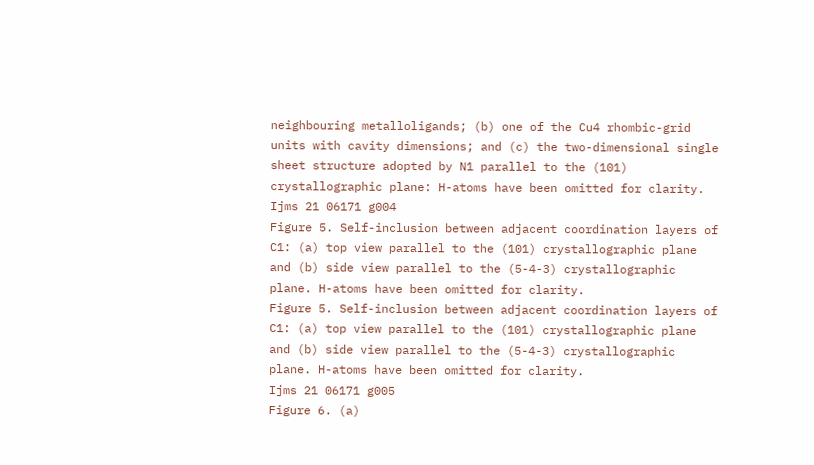neighbouring metalloligands; (b) one of the Cu4 rhombic-grid units with cavity dimensions; and (c) the two-dimensional single sheet structure adopted by N1 parallel to the (101) crystallographic plane: H-atoms have been omitted for clarity.
Ijms 21 06171 g004
Figure 5. Self-inclusion between adjacent coordination layers of C1: (a) top view parallel to the (101) crystallographic plane and (b) side view parallel to the (5-4-3) crystallographic plane. H-atoms have been omitted for clarity.
Figure 5. Self-inclusion between adjacent coordination layers of C1: (a) top view parallel to the (101) crystallographic plane and (b) side view parallel to the (5-4-3) crystallographic plane. H-atoms have been omitted for clarity.
Ijms 21 06171 g005
Figure 6. (a)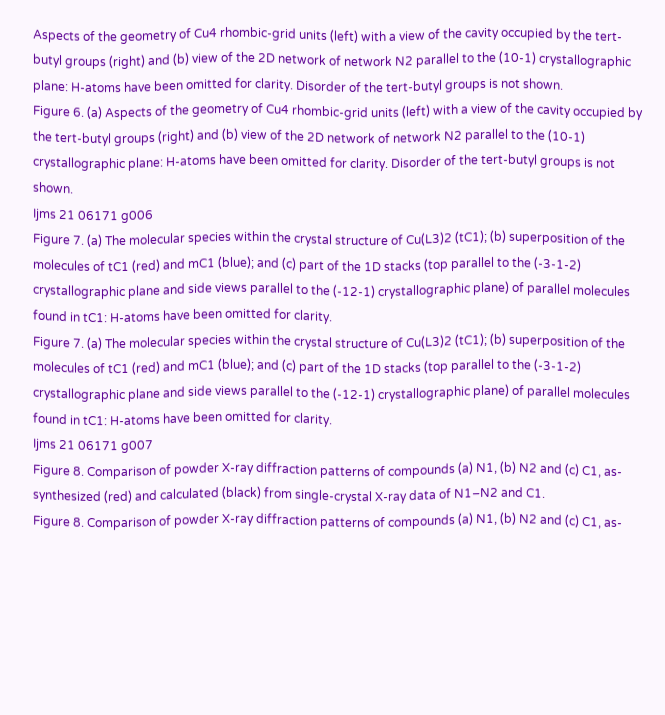Aspects of the geometry of Cu4 rhombic-grid units (left) with a view of the cavity occupied by the tert-butyl groups (right) and (b) view of the 2D network of network N2 parallel to the (10-1) crystallographic plane: H-atoms have been omitted for clarity. Disorder of the tert-butyl groups is not shown.
Figure 6. (a) Aspects of the geometry of Cu4 rhombic-grid units (left) with a view of the cavity occupied by the tert-butyl groups (right) and (b) view of the 2D network of network N2 parallel to the (10-1) crystallographic plane: H-atoms have been omitted for clarity. Disorder of the tert-butyl groups is not shown.
Ijms 21 06171 g006
Figure 7. (a) The molecular species within the crystal structure of Cu(L3)2 (tC1); (b) superposition of the molecules of tC1 (red) and mC1 (blue); and (c) part of the 1D stacks (top parallel to the (-3-1-2) crystallographic plane and side views parallel to the (-12-1) crystallographic plane) of parallel molecules found in tC1: H-atoms have been omitted for clarity.
Figure 7. (a) The molecular species within the crystal structure of Cu(L3)2 (tC1); (b) superposition of the molecules of tC1 (red) and mC1 (blue); and (c) part of the 1D stacks (top parallel to the (-3-1-2) crystallographic plane and side views parallel to the (-12-1) crystallographic plane) of parallel molecules found in tC1: H-atoms have been omitted for clarity.
Ijms 21 06171 g007
Figure 8. Comparison of powder X-ray diffraction patterns of compounds (a) N1, (b) N2 and (c) C1, as-synthesized (red) and calculated (black) from single-crystal X-ray data of N1–N2 and C1.
Figure 8. Comparison of powder X-ray diffraction patterns of compounds (a) N1, (b) N2 and (c) C1, as-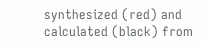synthesized (red) and calculated (black) from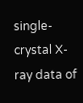single-crystal X-ray data of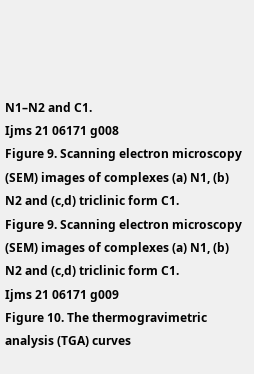N1–N2 and C1.
Ijms 21 06171 g008
Figure 9. Scanning electron microscopy (SEM) images of complexes (a) N1, (b) N2 and (c,d) triclinic form C1.
Figure 9. Scanning electron microscopy (SEM) images of complexes (a) N1, (b) N2 and (c,d) triclinic form C1.
Ijms 21 06171 g009
Figure 10. The thermogravimetric analysis (TGA) curves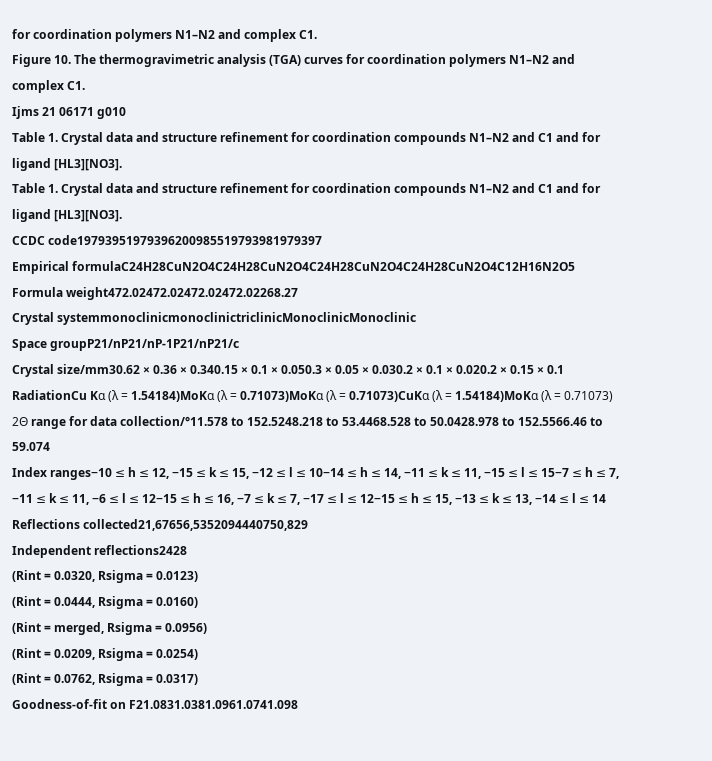for coordination polymers N1–N2 and complex C1.
Figure 10. The thermogravimetric analysis (TGA) curves for coordination polymers N1–N2 and complex C1.
Ijms 21 06171 g010
Table 1. Crystal data and structure refinement for coordination compounds N1–N2 and C1 and for ligand [HL3][NO3].
Table 1. Crystal data and structure refinement for coordination compounds N1–N2 and C1 and for ligand [HL3][NO3].
CCDC code19793951979396200985519793981979397
Empirical formulaC24H28CuN2O4C24H28CuN2O4C24H28CuN2O4C24H28CuN2O4C12H16N2O5
Formula weight472.02472.02472.02472.02268.27
Crystal systemmonoclinicmonoclinictriclinicMonoclinicMonoclinic
Space groupP21/nP21/nP-1P21/nP21/c
Crystal size/mm30.62 × 0.36 × 0.340.15 × 0.1 × 0.050.3 × 0.05 × 0.030.2 × 0.1 × 0.020.2 × 0.15 × 0.1
RadiationCu Kα (λ = 1.54184)MoKα (λ = 0.71073)MoKα (λ = 0.71073)CuKα (λ = 1.54184)MoKα (λ = 0.71073)
2Θ range for data collection/°11.578 to 152.5248.218 to 53.4468.528 to 50.0428.978 to 152.5566.46 to 59.074
Index ranges−10 ≤ h ≤ 12, −15 ≤ k ≤ 15, −12 ≤ l ≤ 10−14 ≤ h ≤ 14, −11 ≤ k ≤ 11, −15 ≤ l ≤ 15−7 ≤ h ≤ 7, −11 ≤ k ≤ 11, −6 ≤ l ≤ 12−15 ≤ h ≤ 16, −7 ≤ k ≤ 7, −17 ≤ l ≤ 12−15 ≤ h ≤ 15, −13 ≤ k ≤ 13, −14 ≤ l ≤ 14
Reflections collected21,67656,5352094440750,829
Independent reflections2428
(Rint = 0.0320, Rsigma = 0.0123)
(Rint = 0.0444, Rsigma = 0.0160)
(Rint = merged, Rsigma = 0.0956)
(Rint = 0.0209, Rsigma = 0.0254)
(Rint = 0.0762, Rsigma = 0.0317)
Goodness-of-fit on F21.0831.0381.0961.0741.098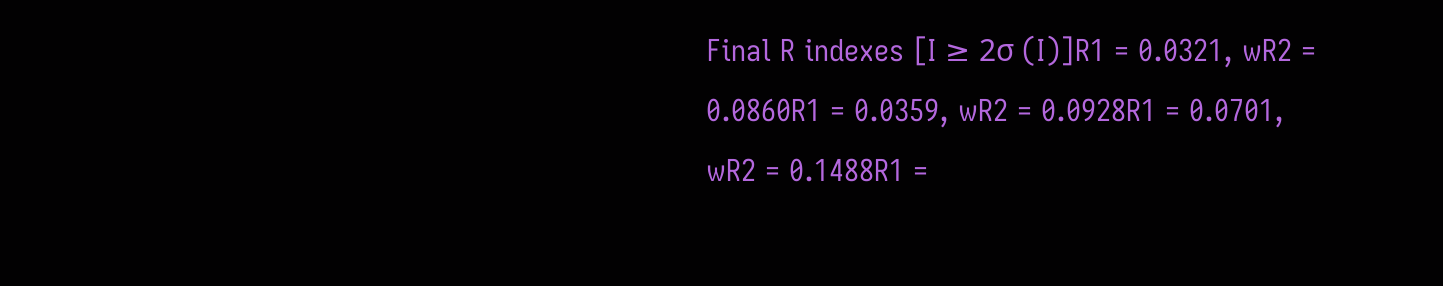Final R indexes [I ≥ 2σ (I)]R1 = 0.0321, wR2 = 0.0860R1 = 0.0359, wR2 = 0.0928R1 = 0.0701, wR2 = 0.1488R1 =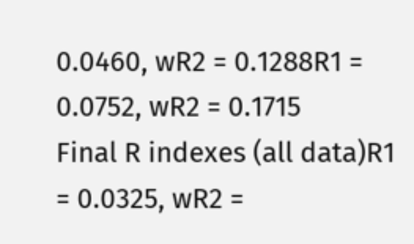0.0460, wR2 = 0.1288R1 = 0.0752, wR2 = 0.1715
Final R indexes (all data)R1 = 0.0325, wR2 =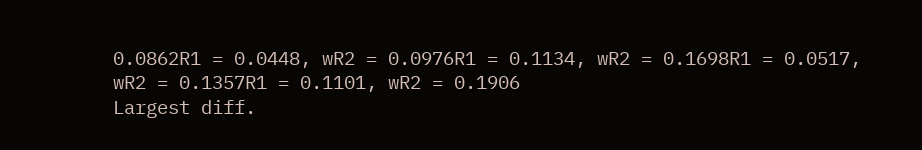0.0862R1 = 0.0448, wR2 = 0.0976R1 = 0.1134, wR2 = 0.1698R1 = 0.0517, wR2 = 0.1357R1 = 0.1101, wR2 = 0.1906
Largest diff.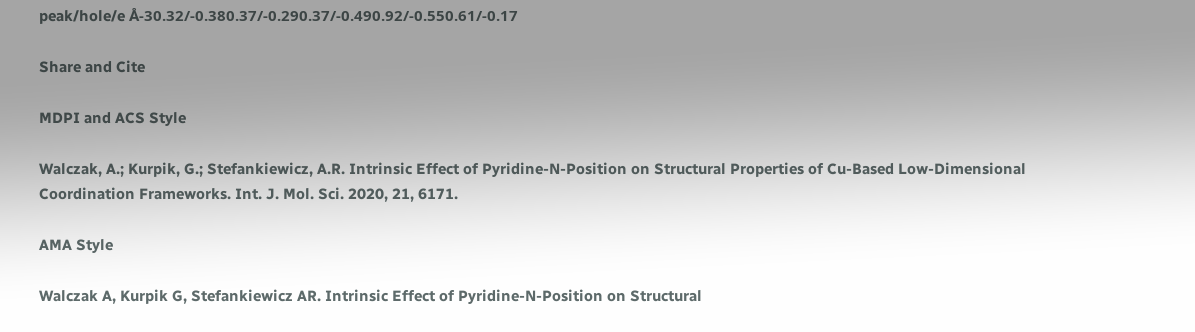peak/hole/e Å-30.32/-0.380.37/-0.290.37/-0.490.92/-0.550.61/-0.17

Share and Cite

MDPI and ACS Style

Walczak, A.; Kurpik, G.; Stefankiewicz, A.R. Intrinsic Effect of Pyridine-N-Position on Structural Properties of Cu-Based Low-Dimensional Coordination Frameworks. Int. J. Mol. Sci. 2020, 21, 6171.

AMA Style

Walczak A, Kurpik G, Stefankiewicz AR. Intrinsic Effect of Pyridine-N-Position on Structural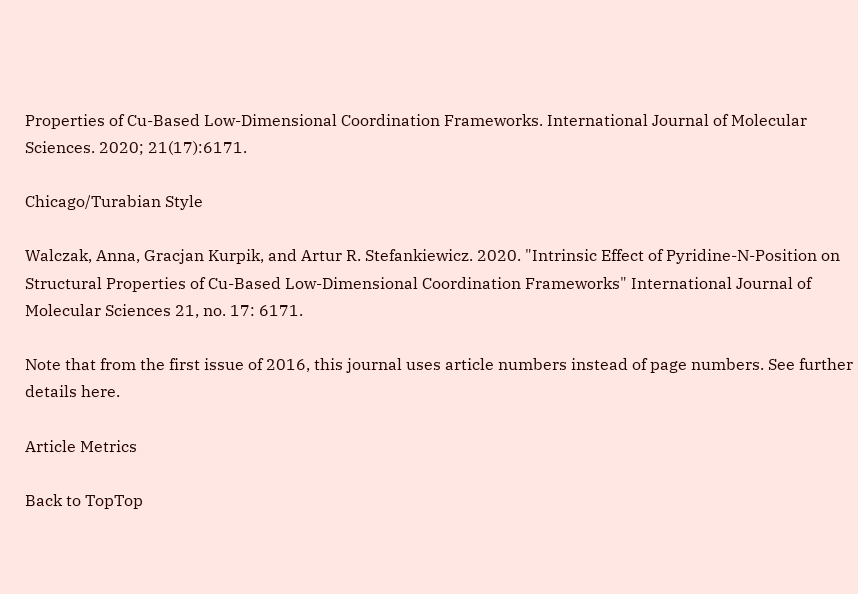Properties of Cu-Based Low-Dimensional Coordination Frameworks. International Journal of Molecular Sciences. 2020; 21(17):6171.

Chicago/Turabian Style

Walczak, Anna, Gracjan Kurpik, and Artur R. Stefankiewicz. 2020. "Intrinsic Effect of Pyridine-N-Position on Structural Properties of Cu-Based Low-Dimensional Coordination Frameworks" International Journal of Molecular Sciences 21, no. 17: 6171.

Note that from the first issue of 2016, this journal uses article numbers instead of page numbers. See further details here.

Article Metrics

Back to TopTop